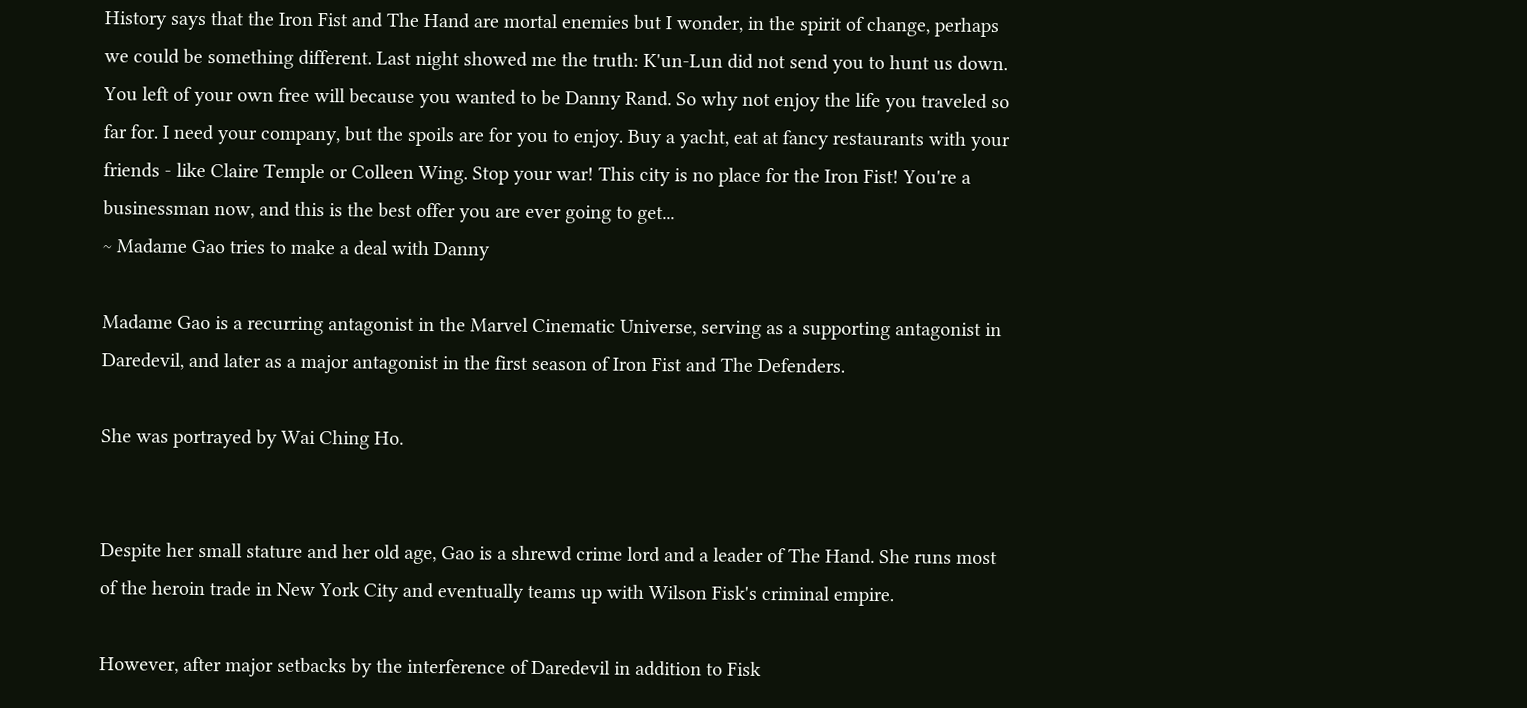History says that the Iron Fist and The Hand are mortal enemies but I wonder, in the spirit of change, perhaps we could be something different. Last night showed me the truth: K'un-Lun did not send you to hunt us down. You left of your own free will because you wanted to be Danny Rand. So why not enjoy the life you traveled so far for. I need your company, but the spoils are for you to enjoy. Buy a yacht, eat at fancy restaurants with your friends - like Claire Temple or Colleen Wing. Stop your war! This city is no place for the Iron Fist! You're a businessman now, and this is the best offer you are ever going to get...
~ Madame Gao tries to make a deal with Danny

Madame Gao is a recurring antagonist in the Marvel Cinematic Universe, serving as a supporting antagonist in Daredevil, and later as a major antagonist in the first season of Iron Fist and The Defenders.

She was portrayed by Wai Ching Ho.


Despite her small stature and her old age, Gao is a shrewd crime lord and a leader of The Hand. She runs most of the heroin trade in New York City and eventually teams up with Wilson Fisk's criminal empire.

However, after major setbacks by the interference of Daredevil in addition to Fisk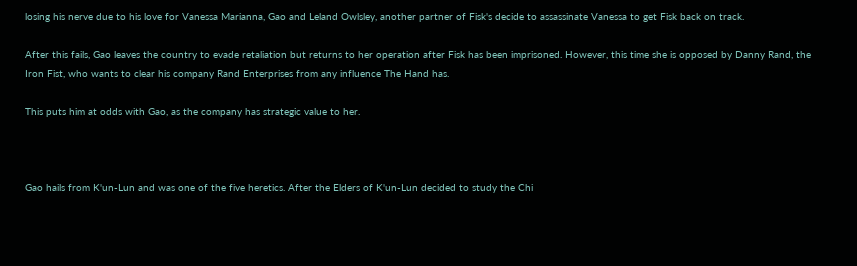losing his nerve due to his love for Vanessa Marianna, Gao and Leland Owlsley, another partner of Fisk's decide to assassinate Vanessa to get Fisk back on track.

After this fails, Gao leaves the country to evade retaliation but returns to her operation after Fisk has been imprisoned. However, this time she is opposed by Danny Rand, the Iron Fist, who wants to clear his company Rand Enterprises from any influence The Hand has.

This puts him at odds with Gao, as the company has strategic value to her.



Gao hails from K'un-Lun and was one of the five heretics. After the Elders of K'un-Lun decided to study the Chi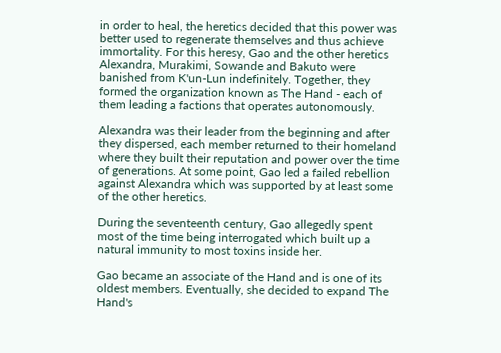in order to heal, the heretics decided that this power was better used to regenerate themselves and thus achieve immortality. For this heresy, Gao and the other heretics Alexandra, Murakimi, Sowande and Bakuto were banished from K'un-Lun indefinitely. Together, they formed the organization known as The Hand - each of them leading a factions that operates autonomously.

Alexandra was their leader from the beginning and after they dispersed, each member returned to their homeland where they built their reputation and power over the time of generations. At some point, Gao led a failed rebellion against Alexandra which was supported by at least some of the other heretics.

During the seventeenth century, Gao allegedly spent most of the time being interrogated which built up a natural immunity to most toxins inside her.

Gao became an associate of the Hand and is one of its oldest members. Eventually, she decided to expand The Hand's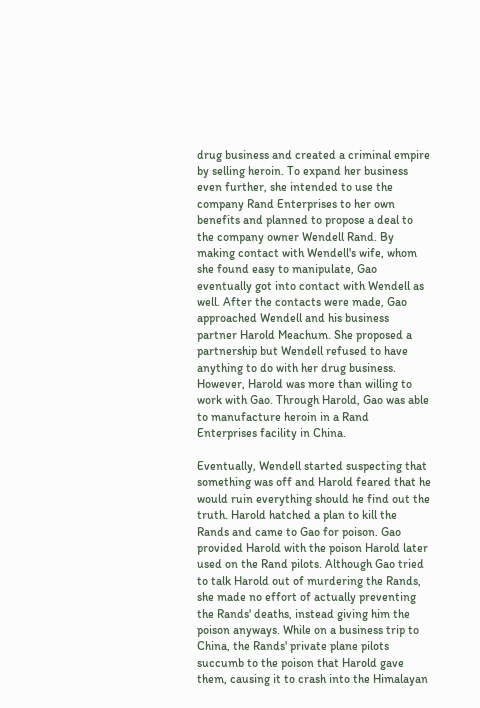drug business and created a criminal empire by selling heroin. To expand her business even further, she intended to use the company Rand Enterprises to her own benefits and planned to propose a deal to the company owner Wendell Rand. By making contact with Wendell's wife, whom she found easy to manipulate, Gao eventually got into contact with Wendell as well. After the contacts were made, Gao approached Wendell and his business partner Harold Meachum. She proposed a partnership but Wendell refused to have anything to do with her drug business. However, Harold was more than willing to work with Gao. Through Harold, Gao was able to manufacture heroin in a Rand Enterprises facility in China.

Eventually, Wendell started suspecting that something was off and Harold feared that he would ruin everything should he find out the truth. Harold hatched a plan to kill the Rands and came to Gao for poison. Gao provided Harold with the poison Harold later used on the Rand pilots. Although Gao tried to talk Harold out of murdering the Rands, she made no effort of actually preventing the Rands' deaths, instead giving him the poison anyways. While on a business trip to China, the Rands' private plane pilots succumb to the poison that Harold gave them, causing it to crash into the Himalayan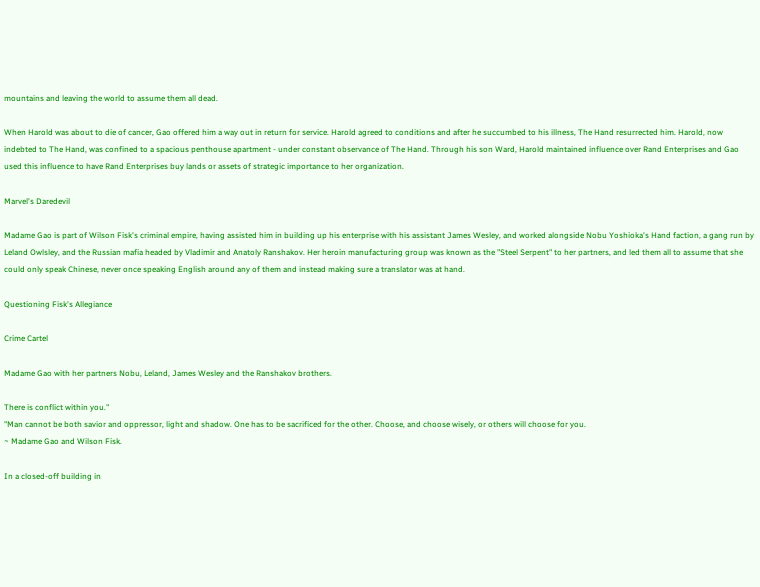mountains and leaving the world to assume them all dead.

When Harold was about to die of cancer, Gao offered him a way out in return for service. Harold agreed to conditions and after he succumbed to his illness, The Hand resurrected him. Harold, now indebted to The Hand, was confined to a spacious penthouse apartment - under constant observance of The Hand. Through his son Ward, Harold maintained influence over Rand Enterprises and Gao used this influence to have Rand Enterprises buy lands or assets of strategic importance to her organization.

Marvel's Daredevil

Madame Gao is part of Wilson Fisk's criminal empire, having assisted him in building up his enterprise with his assistant James Wesley, and worked alongside Nobu Yoshioka's Hand faction, a gang run by Leland Owlsley, and the Russian mafia headed by Vladimir and Anatoly Ranshakov. Her heroin manufacturing group was known as the "Steel Serpent" to her partners, and led them all to assume that she could only speak Chinese, never once speaking English around any of them and instead making sure a translator was at hand.

Questioning Fisk's Allegiance

Crime Cartel

Madame Gao with her partners Nobu, Leland, James Wesley and the Ranshakov brothers.

There is conflict within you."
"Man cannot be both savior and oppressor, light and shadow. One has to be sacrificed for the other. Choose, and choose wisely, or others will choose for you.
~ Madame Gao and Wilson Fisk.

In a closed-off building in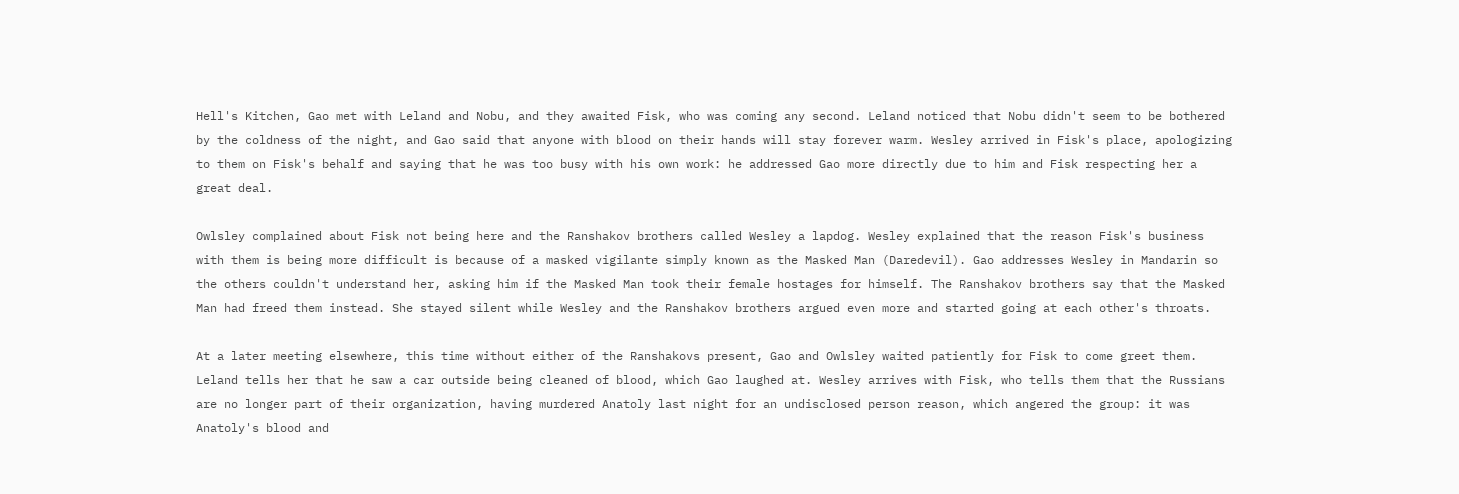Hell's Kitchen, Gao met with Leland and Nobu, and they awaited Fisk, who was coming any second. Leland noticed that Nobu didn't seem to be bothered by the coldness of the night, and Gao said that anyone with blood on their hands will stay forever warm. Wesley arrived in Fisk's place, apologizing to them on Fisk's behalf and saying that he was too busy with his own work: he addressed Gao more directly due to him and Fisk respecting her a great deal.

Owlsley complained about Fisk not being here and the Ranshakov brothers called Wesley a lapdog. Wesley explained that the reason Fisk's business with them is being more difficult is because of a masked vigilante simply known as the Masked Man (Daredevil). Gao addresses Wesley in Mandarin so the others couldn't understand her, asking him if the Masked Man took their female hostages for himself. The Ranshakov brothers say that the Masked Man had freed them instead. She stayed silent while Wesley and the Ranshakov brothers argued even more and started going at each other's throats.

At a later meeting elsewhere, this time without either of the Ranshakovs present, Gao and Owlsley waited patiently for Fisk to come greet them. Leland tells her that he saw a car outside being cleaned of blood, which Gao laughed at. Wesley arrives with Fisk, who tells them that the Russians are no longer part of their organization, having murdered Anatoly last night for an undisclosed person reason, which angered the group: it was Anatoly's blood and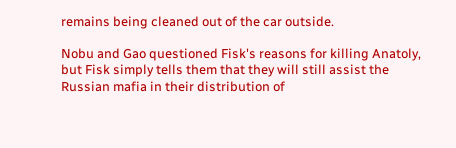remains being cleaned out of the car outside.

Nobu and Gao questioned Fisk's reasons for killing Anatoly, but Fisk simply tells them that they will still assist the Russian mafia in their distribution of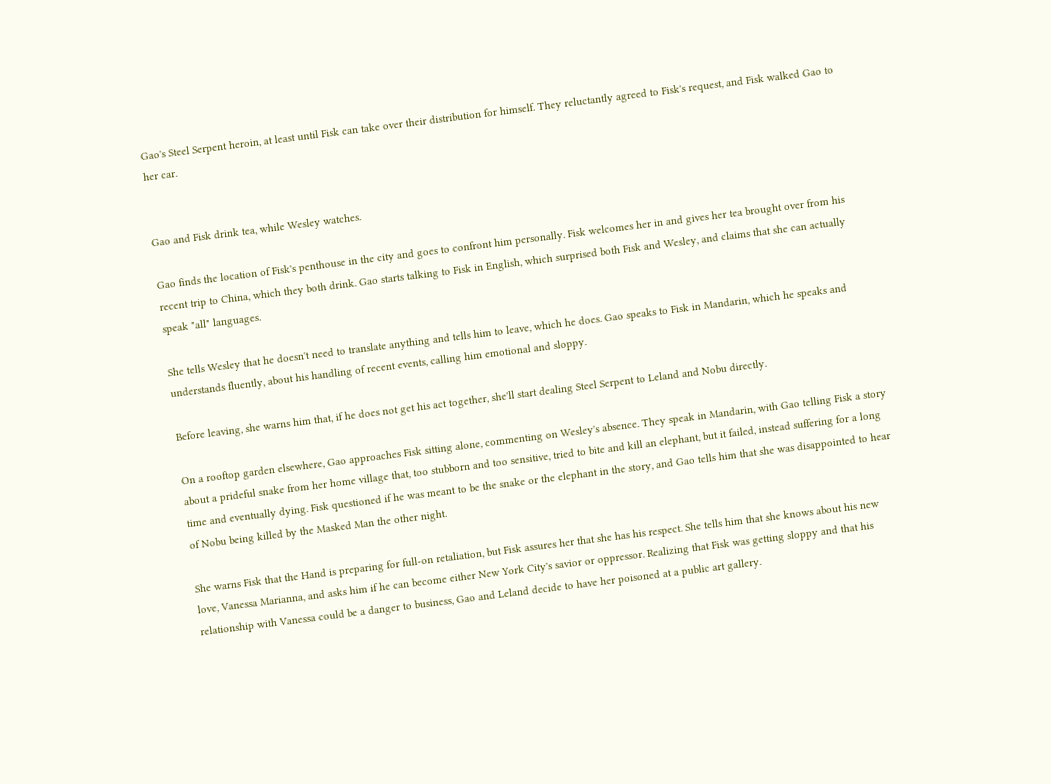Gao's Steel Serpent heroin, at least until Fisk can take over their distribution for himself. They reluctantly agreed to Fisk's request, and Fisk walked Gao to her car.


Gao and Fisk drink tea, while Wesley watches.

Gao finds the location of Fisk's penthouse in the city and goes to confront him personally. Fisk welcomes her in and gives her tea brought over from his recent trip to China, which they both drink. Gao starts talking to Fisk in English, which surprised both Fisk and Wesley, and claims that she can actually speak "all" languages.

She tells Wesley that he doesn't need to translate anything and tells him to leave, which he does. Gao speaks to Fisk in Mandarin, which he speaks and understands fluently, about his handling of recent events, calling him emotional and sloppy.

Before leaving, she warns him that, if he does not get his act together, she'll start dealing Steel Serpent to Leland and Nobu directly.

On a rooftop garden elsewhere, Gao approaches Fisk sitting alone, commenting on Wesley's absence. They speak in Mandarin, with Gao telling Fisk a story about a prideful snake from her home village that, too stubborn and too sensitive, tried to bite and kill an elephant, but it failed, instead suffering for a long time and eventually dying. Fisk questioned if he was meant to be the snake or the elephant in the story, and Gao tells him that she was disappointed to hear of Nobu being killed by the Masked Man the other night.

She warns Fisk that the Hand is preparing for full-on retaliation, but Fisk assures her that she has his respect. She tells him that she knows about his new love, Vanessa Marianna, and asks him if he can become either New York City's savior or oppressor. Realizing that Fisk was getting sloppy and that his relationship with Vanessa could be a danger to business, Gao and Leland decide to have her poisoned at a public art gallery.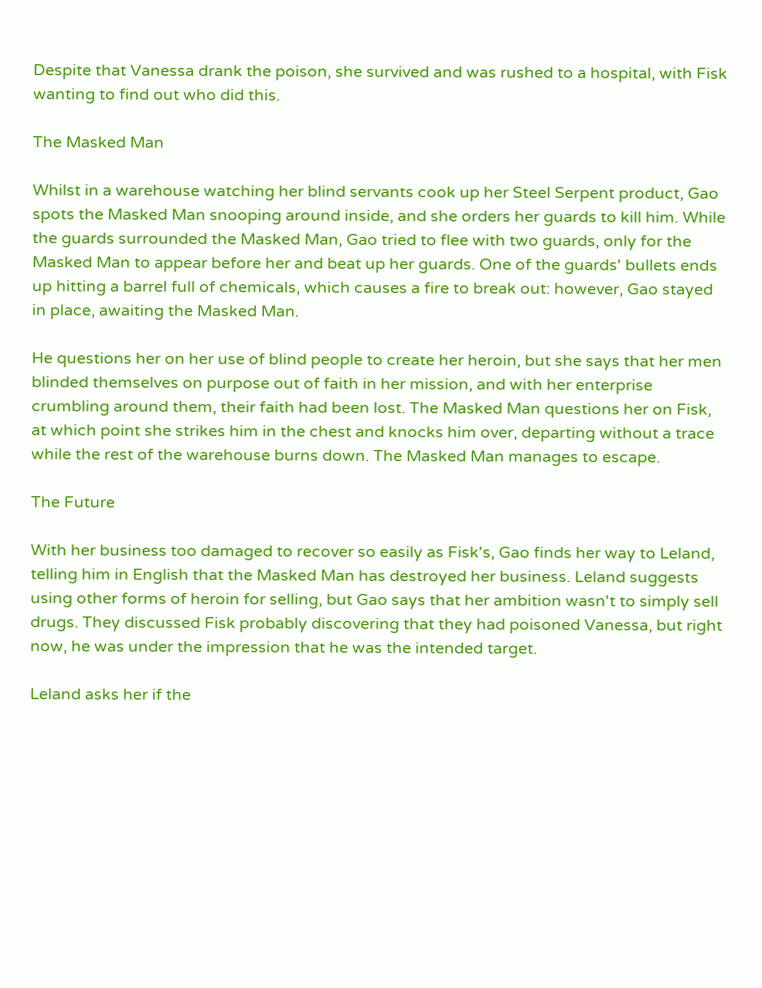Despite that Vanessa drank the poison, she survived and was rushed to a hospital, with Fisk wanting to find out who did this.

The Masked Man

Whilst in a warehouse watching her blind servants cook up her Steel Serpent product, Gao spots the Masked Man snooping around inside, and she orders her guards to kill him. While the guards surrounded the Masked Man, Gao tried to flee with two guards, only for the Masked Man to appear before her and beat up her guards. One of the guards' bullets ends up hitting a barrel full of chemicals, which causes a fire to break out: however, Gao stayed in place, awaiting the Masked Man.

He questions her on her use of blind people to create her heroin, but she says that her men blinded themselves on purpose out of faith in her mission, and with her enterprise crumbling around them, their faith had been lost. The Masked Man questions her on Fisk, at which point she strikes him in the chest and knocks him over, departing without a trace while the rest of the warehouse burns down. The Masked Man manages to escape.

The Future

With her business too damaged to recover so easily as Fisk's, Gao finds her way to Leland, telling him in English that the Masked Man has destroyed her business. Leland suggests using other forms of heroin for selling, but Gao says that her ambition wasn't to simply sell drugs. They discussed Fisk probably discovering that they had poisoned Vanessa, but right now, he was under the impression that he was the intended target.

Leland asks her if the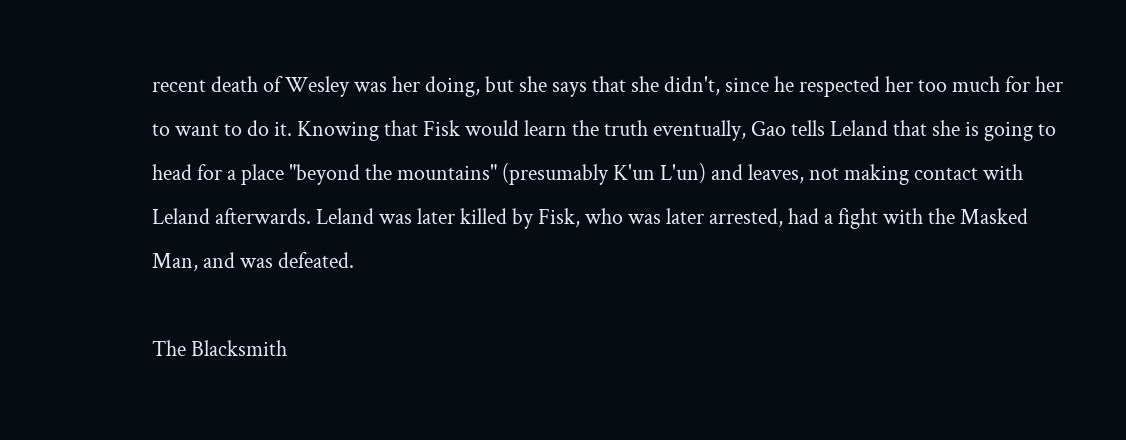recent death of Wesley was her doing, but she says that she didn't, since he respected her too much for her to want to do it. Knowing that Fisk would learn the truth eventually, Gao tells Leland that she is going to head for a place "beyond the mountains" (presumably K'un L'un) and leaves, not making contact with Leland afterwards. Leland was later killed by Fisk, who was later arrested, had a fight with the Masked Man, and was defeated.

The Blacksmith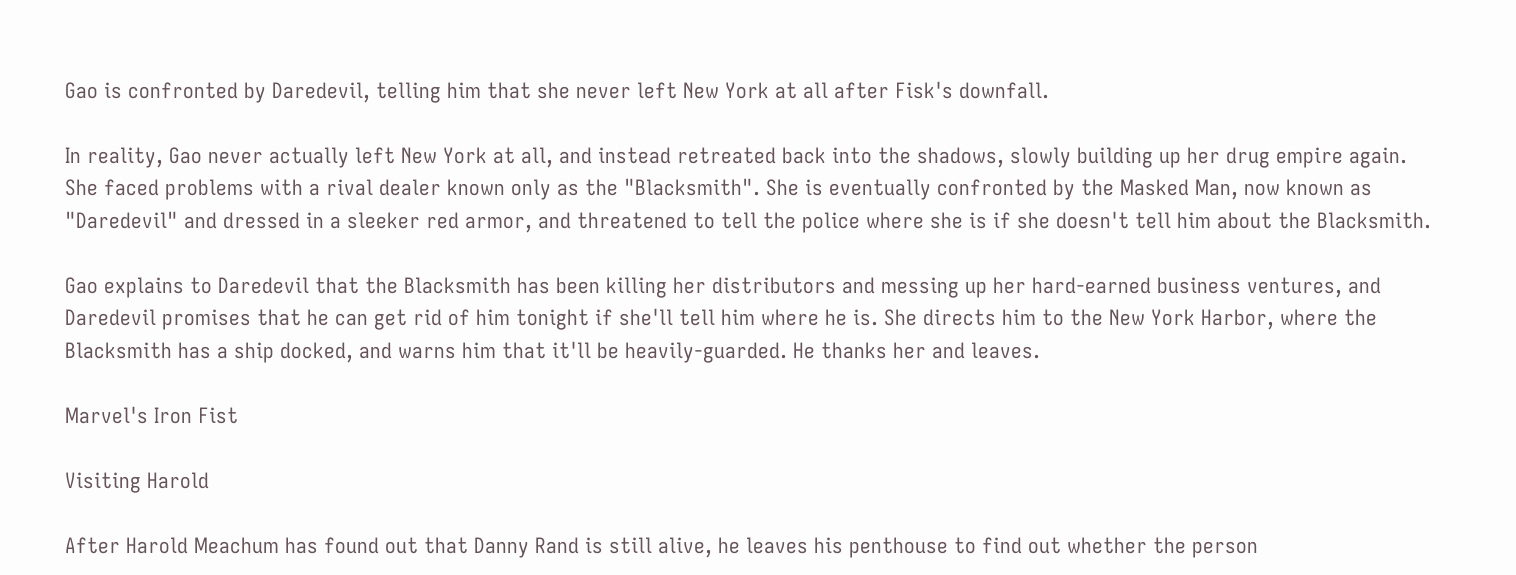Gao is confronted by Daredevil, telling him that she never left New York at all after Fisk's downfall.

In reality, Gao never actually left New York at all, and instead retreated back into the shadows, slowly building up her drug empire again. She faced problems with a rival dealer known only as the "Blacksmith". She is eventually confronted by the Masked Man, now known as "Daredevil" and dressed in a sleeker red armor, and threatened to tell the police where she is if she doesn't tell him about the Blacksmith.

Gao explains to Daredevil that the Blacksmith has been killing her distributors and messing up her hard-earned business ventures, and Daredevil promises that he can get rid of him tonight if she'll tell him where he is. She directs him to the New York Harbor, where the Blacksmith has a ship docked, and warns him that it'll be heavily-guarded. He thanks her and leaves.

Marvel's Iron Fist

Visiting Harold

After Harold Meachum has found out that Danny Rand is still alive, he leaves his penthouse to find out whether the person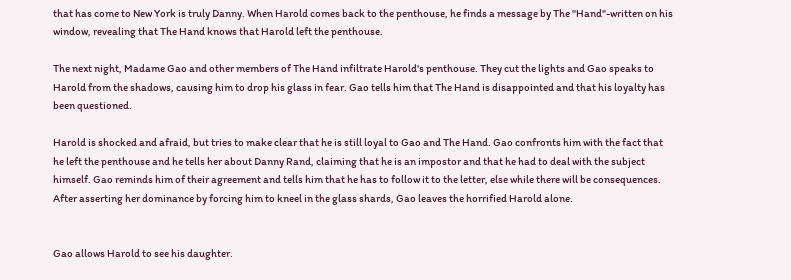that has come to New York is truly Danny. When Harold comes back to the penthouse, he finds a message by The "Hand"-written on his window, revealing that The Hand knows that Harold left the penthouse.

The next night, Madame Gao and other members of The Hand infiltrate Harold's penthouse. They cut the lights and Gao speaks to Harold from the shadows, causing him to drop his glass in fear. Gao tells him that The Hand is disappointed and that his loyalty has been questioned.

Harold is shocked and afraid, but tries to make clear that he is still loyal to Gao and The Hand. Gao confronts him with the fact that he left the penthouse and he tells her about Danny Rand, claiming that he is an impostor and that he had to deal with the subject himself. Gao reminds him of their agreement and tells him that he has to follow it to the letter, else while there will be consequences. After asserting her dominance by forcing him to kneel in the glass shards, Gao leaves the horrified Harold alone.


Gao allows Harold to see his daughter.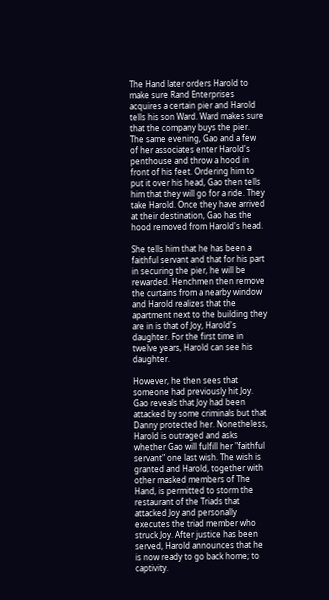The Hand later orders Harold to make sure Rand Enterprises acquires a certain pier and Harold tells his son Ward. Ward makes sure that the company buys the pier. The same evening, Gao and a few of her associates enter Harold's penthouse and throw a hood in front of his feet. Ordering him to put it over his head, Gao then tells him that they will go for a ride. They take Harold. Once they have arrived at their destination, Gao has the hood removed from Harold's head.

She tells him that he has been a faithful servant and that for his part in securing the pier, he will be rewarded. Henchmen then remove the curtains from a nearby window and Harold realizes that the apartment next to the building they are in is that of Joy, Harold's daughter. For the first time in twelve years, Harold can see his daughter.

However, he then sees that someone had previously hit Joy. Gao reveals that Joy had been attacked by some criminals but that Danny protected her. Nonetheless, Harold is outraged and asks whether Gao will fulfill her "faithful servant" one last wish. The wish is granted and Harold, together with other masked members of The Hand, is permitted to storm the restaurant of the Triads that attacked Joy and personally executes the triad member who struck Joy. After justice has been served, Harold announces that he is now ready to go back home; to captivity.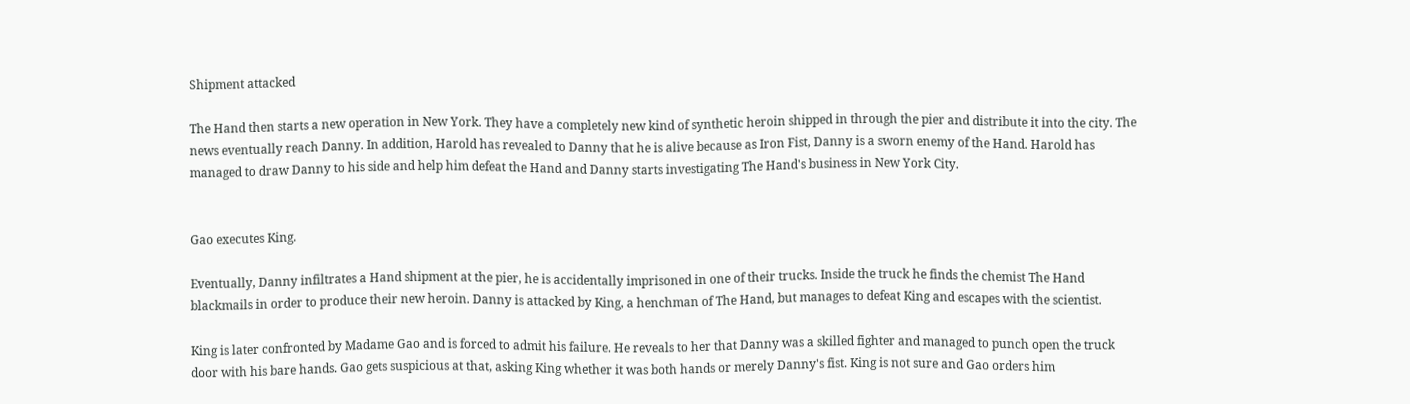Shipment attacked

The Hand then starts a new operation in New York. They have a completely new kind of synthetic heroin shipped in through the pier and distribute it into the city. The news eventually reach Danny. In addition, Harold has revealed to Danny that he is alive because as Iron Fist, Danny is a sworn enemy of the Hand. Harold has managed to draw Danny to his side and help him defeat the Hand and Danny starts investigating The Hand's business in New York City.


Gao executes King.

Eventually, Danny infiltrates a Hand shipment at the pier, he is accidentally imprisoned in one of their trucks. Inside the truck he finds the chemist The Hand blackmails in order to produce their new heroin. Danny is attacked by King, a henchman of The Hand, but manages to defeat King and escapes with the scientist.

King is later confronted by Madame Gao and is forced to admit his failure. He reveals to her that Danny was a skilled fighter and managed to punch open the truck door with his bare hands. Gao gets suspicious at that, asking King whether it was both hands or merely Danny's fist. King is not sure and Gao orders him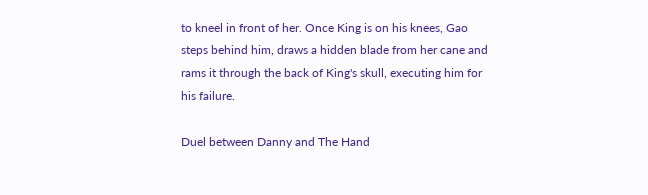to kneel in front of her. Once King is on his knees, Gao steps behind him, draws a hidden blade from her cane and rams it through the back of King's skull, executing him for his failure.

Duel between Danny and The Hand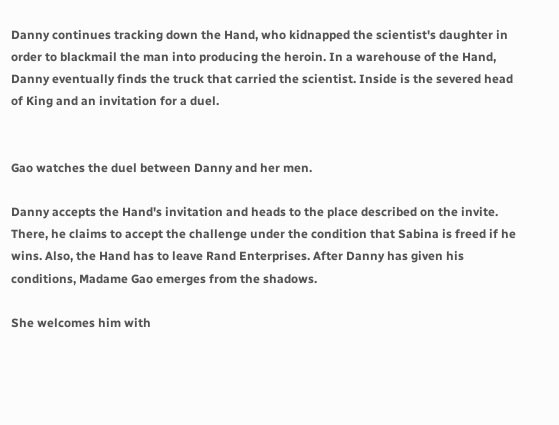Danny continues tracking down the Hand, who kidnapped the scientist's daughter in order to blackmail the man into producing the heroin. In a warehouse of the Hand, Danny eventually finds the truck that carried the scientist. Inside is the severed head of King and an invitation for a duel.


Gao watches the duel between Danny and her men.

Danny accepts the Hand's invitation and heads to the place described on the invite. There, he claims to accept the challenge under the condition that Sabina is freed if he wins. Also, the Hand has to leave Rand Enterprises. After Danny has given his conditions, Madame Gao emerges from the shadows.

She welcomes him with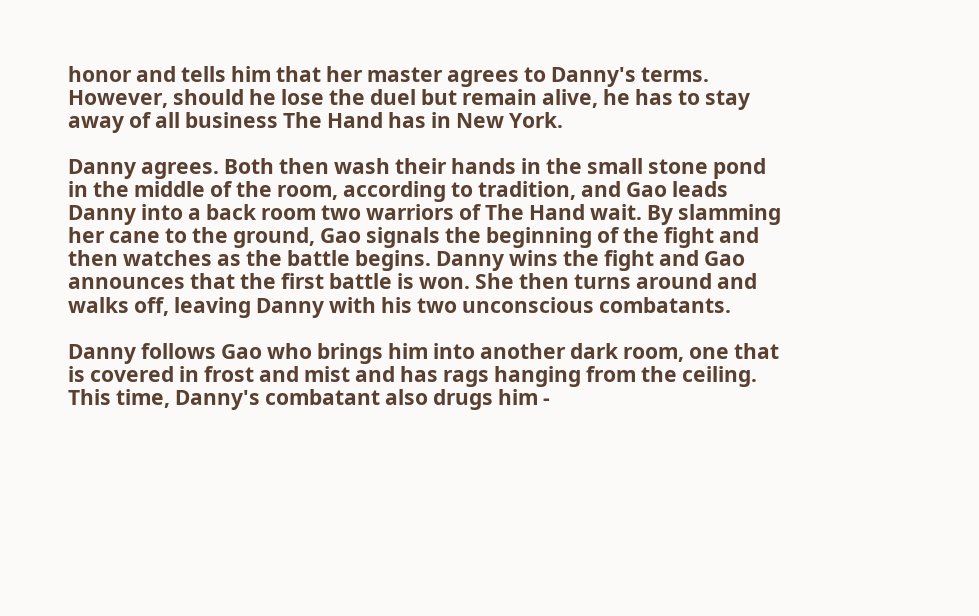honor and tells him that her master agrees to Danny's terms. However, should he lose the duel but remain alive, he has to stay away of all business The Hand has in New York.

Danny agrees. Both then wash their hands in the small stone pond in the middle of the room, according to tradition, and Gao leads Danny into a back room two warriors of The Hand wait. By slamming her cane to the ground, Gao signals the beginning of the fight and then watches as the battle begins. Danny wins the fight and Gao announces that the first battle is won. She then turns around and walks off, leaving Danny with his two unconscious combatants.

Danny follows Gao who brings him into another dark room, one that is covered in frost and mist and has rags hanging from the ceiling. This time, Danny's combatant also drugs him -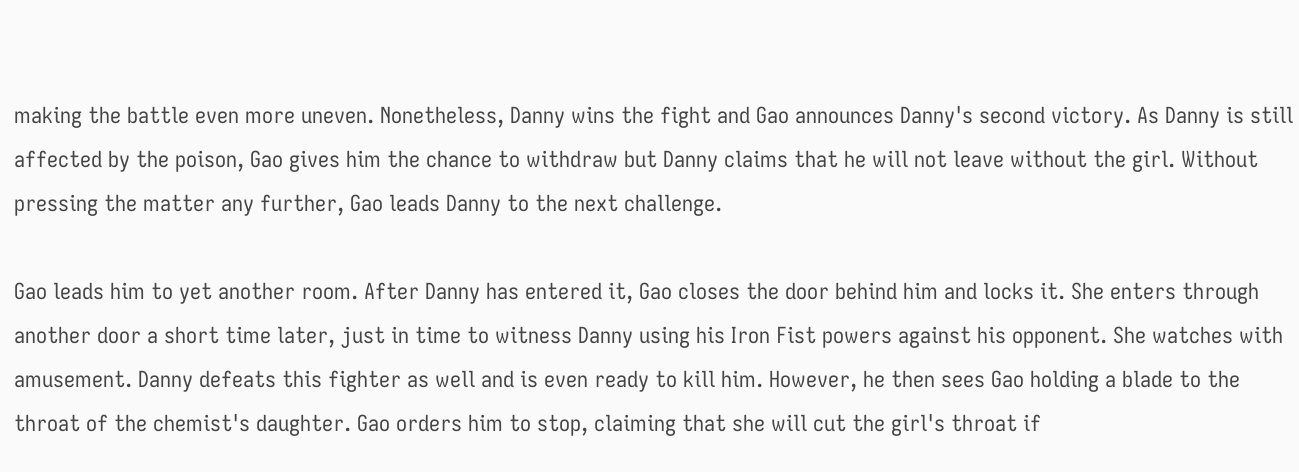making the battle even more uneven. Nonetheless, Danny wins the fight and Gao announces Danny's second victory. As Danny is still affected by the poison, Gao gives him the chance to withdraw but Danny claims that he will not leave without the girl. Without pressing the matter any further, Gao leads Danny to the next challenge.

Gao leads him to yet another room. After Danny has entered it, Gao closes the door behind him and locks it. She enters through another door a short time later, just in time to witness Danny using his Iron Fist powers against his opponent. She watches with amusement. Danny defeats this fighter as well and is even ready to kill him. However, he then sees Gao holding a blade to the throat of the chemist's daughter. Gao orders him to stop, claiming that she will cut the girl's throat if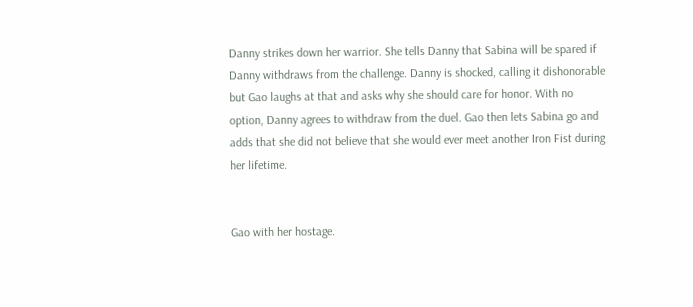Danny strikes down her warrior. She tells Danny that Sabina will be spared if Danny withdraws from the challenge. Danny is shocked, calling it dishonorable but Gao laughs at that and asks why she should care for honor. With no option, Danny agrees to withdraw from the duel. Gao then lets Sabina go and adds that she did not believe that she would ever meet another Iron Fist during her lifetime.


Gao with her hostage.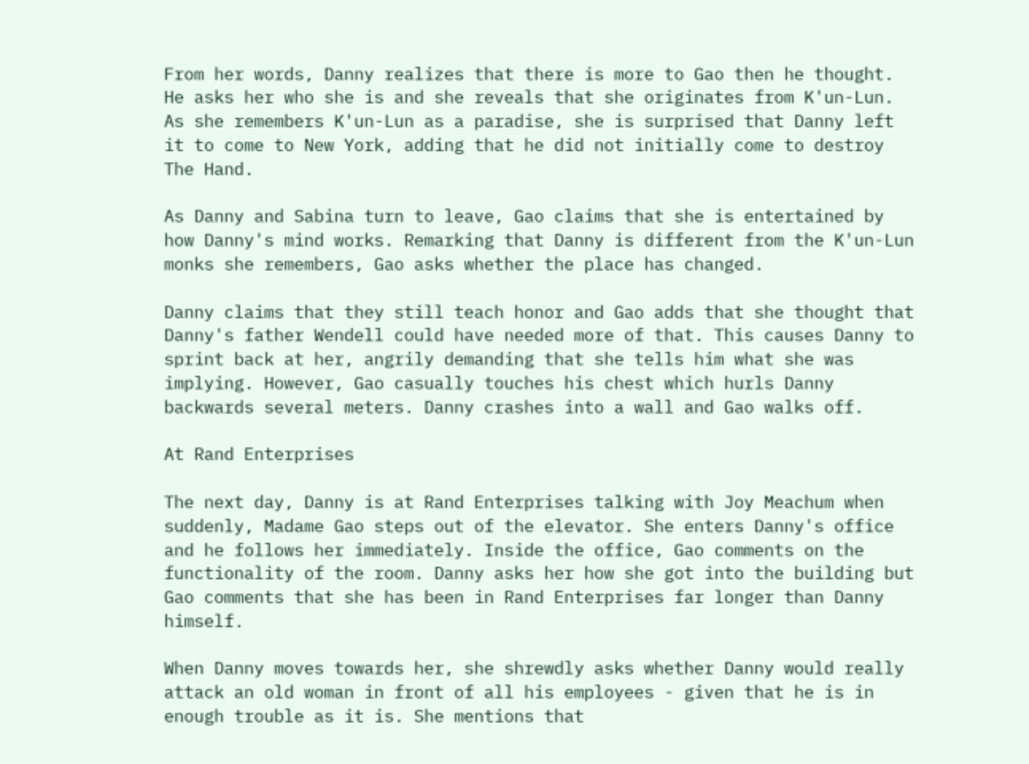From her words, Danny realizes that there is more to Gao then he thought. He asks her who she is and she reveals that she originates from K'un-Lun. As she remembers K'un-Lun as a paradise, she is surprised that Danny left it to come to New York, adding that he did not initially come to destroy The Hand.

As Danny and Sabina turn to leave, Gao claims that she is entertained by how Danny's mind works. Remarking that Danny is different from the K'un-Lun monks she remembers, Gao asks whether the place has changed.

Danny claims that they still teach honor and Gao adds that she thought that Danny's father Wendell could have needed more of that. This causes Danny to sprint back at her, angrily demanding that she tells him what she was implying. However, Gao casually touches his chest which hurls Danny backwards several meters. Danny crashes into a wall and Gao walks off.

At Rand Enterprises

The next day, Danny is at Rand Enterprises talking with Joy Meachum when suddenly, Madame Gao steps out of the elevator. She enters Danny's office and he follows her immediately. Inside the office, Gao comments on the functionality of the room. Danny asks her how she got into the building but Gao comments that she has been in Rand Enterprises far longer than Danny himself.

When Danny moves towards her, she shrewdly asks whether Danny would really attack an old woman in front of all his employees - given that he is in enough trouble as it is. She mentions that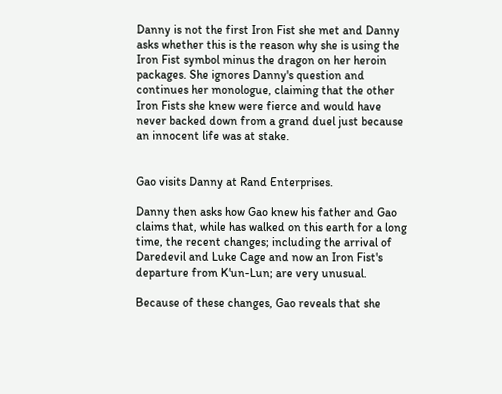Danny is not the first Iron Fist she met and Danny asks whether this is the reason why she is using the Iron Fist symbol minus the dragon on her heroin packages. She ignores Danny's question and continues her monologue, claiming that the other Iron Fists she knew were fierce and would have never backed down from a grand duel just because an innocent life was at stake.


Gao visits Danny at Rand Enterprises.

Danny then asks how Gao knew his father and Gao claims that, while has walked on this earth for a long time, the recent changes; including the arrival of Daredevil and Luke Cage and now an Iron Fist's departure from K'un-Lun; are very unusual.

Because of these changes, Gao reveals that she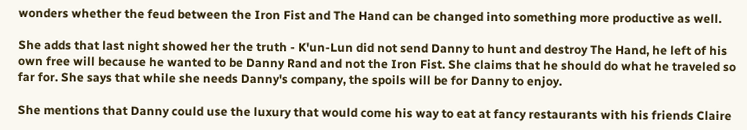wonders whether the feud between the Iron Fist and The Hand can be changed into something more productive as well.

She adds that last night showed her the truth - K'un-Lun did not send Danny to hunt and destroy The Hand, he left of his own free will because he wanted to be Danny Rand and not the Iron Fist. She claims that he should do what he traveled so far for. She says that while she needs Danny's company, the spoils will be for Danny to enjoy.

She mentions that Danny could use the luxury that would come his way to eat at fancy restaurants with his friends Claire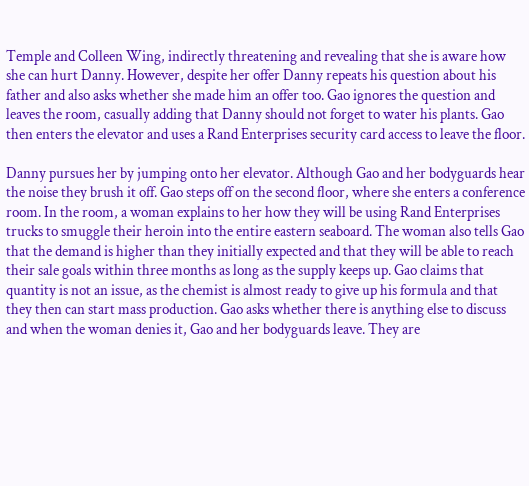Temple and Colleen Wing, indirectly threatening and revealing that she is aware how she can hurt Danny. However, despite her offer Danny repeats his question about his father and also asks whether she made him an offer too. Gao ignores the question and leaves the room, casually adding that Danny should not forget to water his plants. Gao then enters the elevator and uses a Rand Enterprises security card access to leave the floor.

Danny pursues her by jumping onto her elevator. Although Gao and her bodyguards hear the noise they brush it off. Gao steps off on the second floor, where she enters a conference room. In the room, a woman explains to her how they will be using Rand Enterprises trucks to smuggle their heroin into the entire eastern seaboard. The woman also tells Gao that the demand is higher than they initially expected and that they will be able to reach their sale goals within three months as long as the supply keeps up. Gao claims that quantity is not an issue, as the chemist is almost ready to give up his formula and that they then can start mass production. Gao asks whether there is anything else to discuss and when the woman denies it, Gao and her bodyguards leave. They are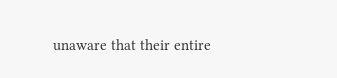unaware that their entire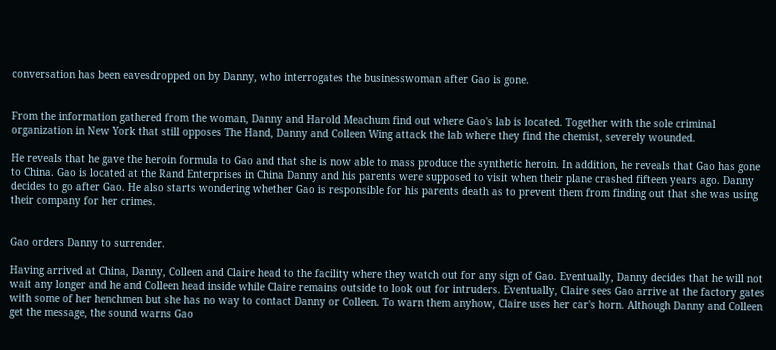conversation has been eavesdropped on by Danny, who interrogates the businesswoman after Gao is gone.


From the information gathered from the woman, Danny and Harold Meachum find out where Gao's lab is located. Together with the sole criminal organization in New York that still opposes The Hand, Danny and Colleen Wing attack the lab where they find the chemist, severely wounded.

He reveals that he gave the heroin formula to Gao and that she is now able to mass produce the synthetic heroin. In addition, he reveals that Gao has gone to China. Gao is located at the Rand Enterprises in China Danny and his parents were supposed to visit when their plane crashed fifteen years ago. Danny decides to go after Gao. He also starts wondering whether Gao is responsible for his parents death as to prevent them from finding out that she was using their company for her crimes.


Gao orders Danny to surrender.

Having arrived at China, Danny, Colleen and Claire head to the facility where they watch out for any sign of Gao. Eventually, Danny decides that he will not wait any longer and he and Colleen head inside while Claire remains outside to look out for intruders. Eventually, Claire sees Gao arrive at the factory gates with some of her henchmen but she has no way to contact Danny or Colleen. To warn them anyhow, Claire uses her car's horn. Although Danny and Colleen get the message, the sound warns Gao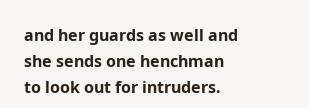and her guards as well and she sends one henchman to look out for intruders.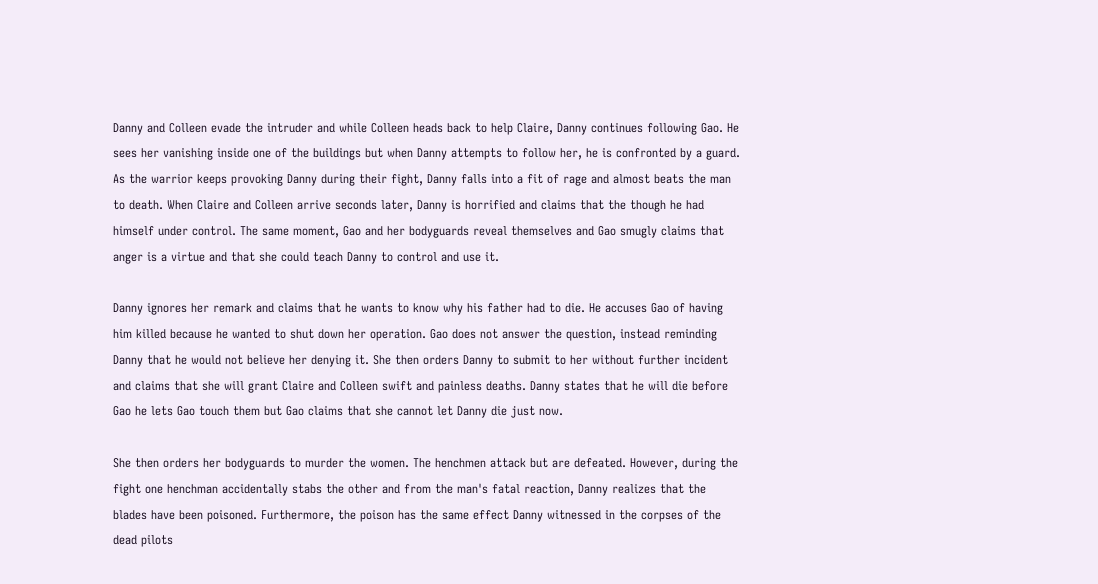Danny and Colleen evade the intruder and while Colleen heads back to help Claire, Danny continues following Gao. He sees her vanishing inside one of the buildings but when Danny attempts to follow her, he is confronted by a guard. As the warrior keeps provoking Danny during their fight, Danny falls into a fit of rage and almost beats the man to death. When Claire and Colleen arrive seconds later, Danny is horrified and claims that the though he had himself under control. The same moment, Gao and her bodyguards reveal themselves and Gao smugly claims that anger is a virtue and that she could teach Danny to control and use it.

Danny ignores her remark and claims that he wants to know why his father had to die. He accuses Gao of having him killed because he wanted to shut down her operation. Gao does not answer the question, instead reminding Danny that he would not believe her denying it. She then orders Danny to submit to her without further incident and claims that she will grant Claire and Colleen swift and painless deaths. Danny states that he will die before Gao he lets Gao touch them but Gao claims that she cannot let Danny die just now.

She then orders her bodyguards to murder the women. The henchmen attack but are defeated. However, during the fight one henchman accidentally stabs the other and from the man's fatal reaction, Danny realizes that the blades have been poisoned. Furthermore, the poison has the same effect Danny witnessed in the corpses of the dead pilots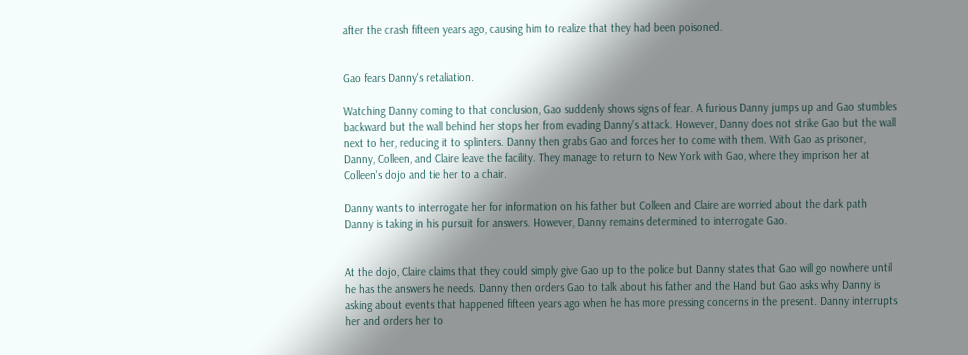after the crash fifteen years ago, causing him to realize that they had been poisoned.


Gao fears Danny's retaliation.

Watching Danny coming to that conclusion, Gao suddenly shows signs of fear. A furious Danny jumps up and Gao stumbles backward but the wall behind her stops her from evading Danny's attack. However, Danny does not strike Gao but the wall next to her, reducing it to splinters. Danny then grabs Gao and forces her to come with them. With Gao as prisoner, Danny, Colleen, and Claire leave the facility. They manage to return to New York with Gao, where they imprison her at Colleen's dojo and tie her to a chair.

Danny wants to interrogate her for information on his father but Colleen and Claire are worried about the dark path Danny is taking in his pursuit for answers. However, Danny remains determined to interrogate Gao.


At the dojo, Claire claims that they could simply give Gao up to the police but Danny states that Gao will go nowhere until he has the answers he needs. Danny then orders Gao to talk about his father and the Hand but Gao asks why Danny is asking about events that happened fifteen years ago when he has more pressing concerns in the present. Danny interrupts her and orders her to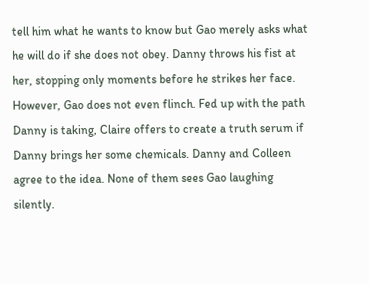tell him what he wants to know but Gao merely asks what he will do if she does not obey. Danny throws his fist at her, stopping only moments before he strikes her face. However, Gao does not even flinch. Fed up with the path Danny is taking, Claire offers to create a truth serum if Danny brings her some chemicals. Danny and Colleen agree to the idea. None of them sees Gao laughing silently.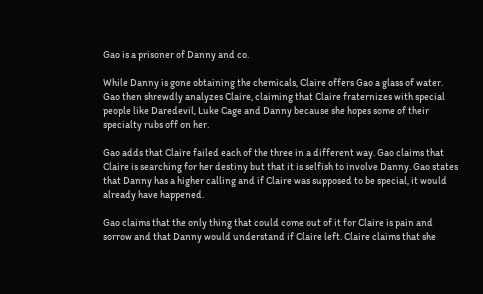Gao is a prisoner of Danny and co.

While Danny is gone obtaining the chemicals, Claire offers Gao a glass of water. Gao then shrewdly analyzes Claire, claiming that Claire fraternizes with special people like Daredevil, Luke Cage and Danny because she hopes some of their specialty rubs off on her.

Gao adds that Claire failed each of the three in a different way. Gao claims that Claire is searching for her destiny but that it is selfish to involve Danny. Gao states that Danny has a higher calling and if Claire was supposed to be special, it would already have happened.

Gao claims that the only thing that could come out of it for Claire is pain and sorrow and that Danny would understand if Claire left. Claire claims that she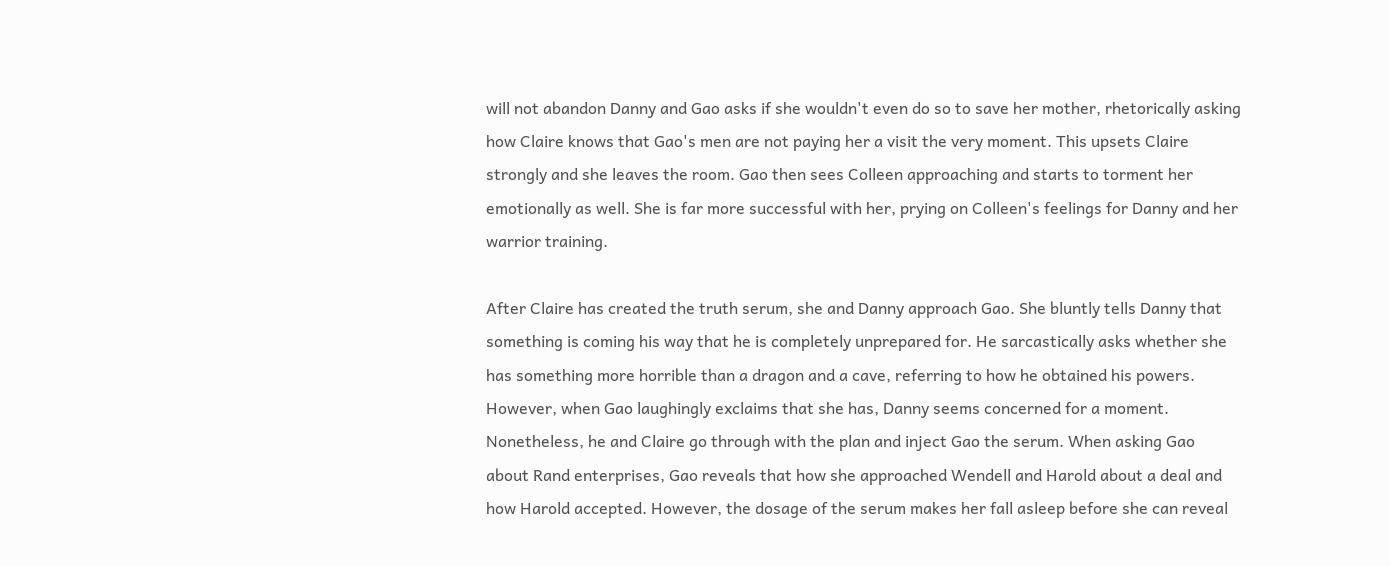will not abandon Danny and Gao asks if she wouldn't even do so to save her mother, rhetorically asking how Claire knows that Gao's men are not paying her a visit the very moment. This upsets Claire strongly and she leaves the room. Gao then sees Colleen approaching and starts to torment her emotionally as well. She is far more successful with her, prying on Colleen's feelings for Danny and her warrior training.

After Claire has created the truth serum, she and Danny approach Gao. She bluntly tells Danny that something is coming his way that he is completely unprepared for. He sarcastically asks whether she has something more horrible than a dragon and a cave, referring to how he obtained his powers. However, when Gao laughingly exclaims that she has, Danny seems concerned for a moment. Nonetheless, he and Claire go through with the plan and inject Gao the serum. When asking Gao about Rand enterprises, Gao reveals that how she approached Wendell and Harold about a deal and how Harold accepted. However, the dosage of the serum makes her fall asleep before she can reveal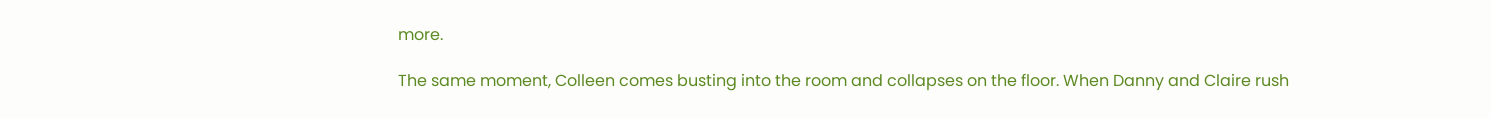more.

The same moment, Colleen comes busting into the room and collapses on the floor. When Danny and Claire rush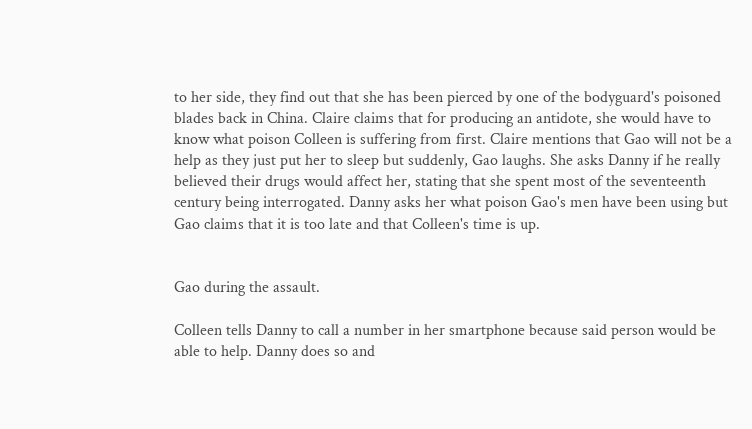to her side, they find out that she has been pierced by one of the bodyguard's poisoned blades back in China. Claire claims that for producing an antidote, she would have to know what poison Colleen is suffering from first. Claire mentions that Gao will not be a help as they just put her to sleep but suddenly, Gao laughs. She asks Danny if he really believed their drugs would affect her, stating that she spent most of the seventeenth century being interrogated. Danny asks her what poison Gao's men have been using but Gao claims that it is too late and that Colleen's time is up.


Gao during the assault.

Colleen tells Danny to call a number in her smartphone because said person would be able to help. Danny does so and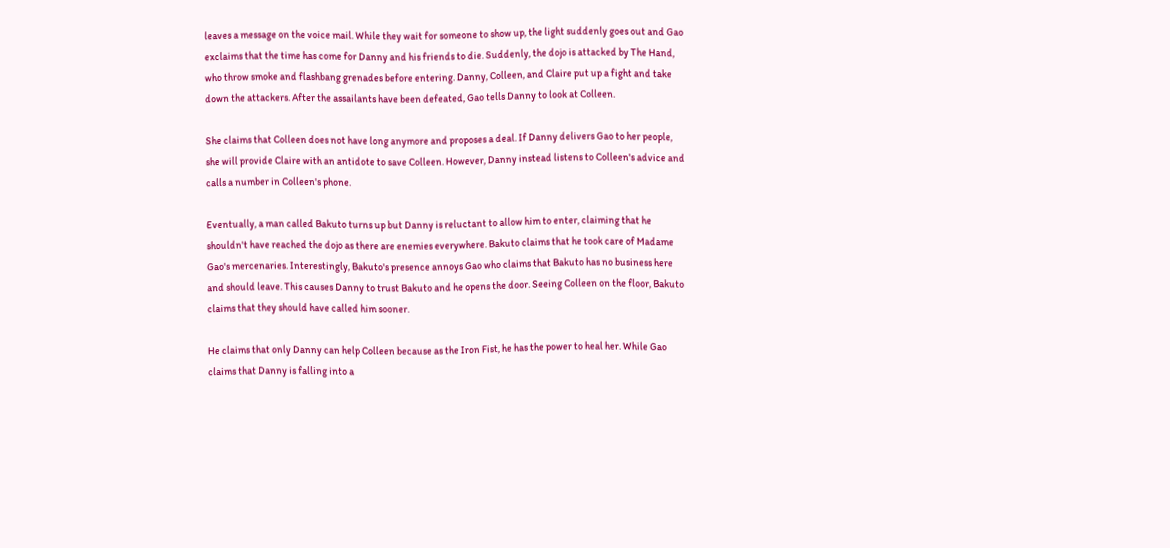leaves a message on the voice mail. While they wait for someone to show up, the light suddenly goes out and Gao exclaims that the time has come for Danny and his friends to die. Suddenly, the dojo is attacked by The Hand, who throw smoke and flashbang grenades before entering. Danny, Colleen, and Claire put up a fight and take down the attackers. After the assailants have been defeated, Gao tells Danny to look at Colleen.

She claims that Colleen does not have long anymore and proposes a deal. If Danny delivers Gao to her people, she will provide Claire with an antidote to save Colleen. However, Danny instead listens to Colleen's advice and calls a number in Colleen's phone.

Eventually, a man called Bakuto turns up but Danny is reluctant to allow him to enter, claiming that he shouldn't have reached the dojo as there are enemies everywhere. Bakuto claims that he took care of Madame Gao's mercenaries. Interestingly, Bakuto's presence annoys Gao who claims that Bakuto has no business here and should leave. This causes Danny to trust Bakuto and he opens the door. Seeing Colleen on the floor, Bakuto claims that they should have called him sooner.

He claims that only Danny can help Colleen because as the Iron Fist, he has the power to heal her. While Gao claims that Danny is falling into a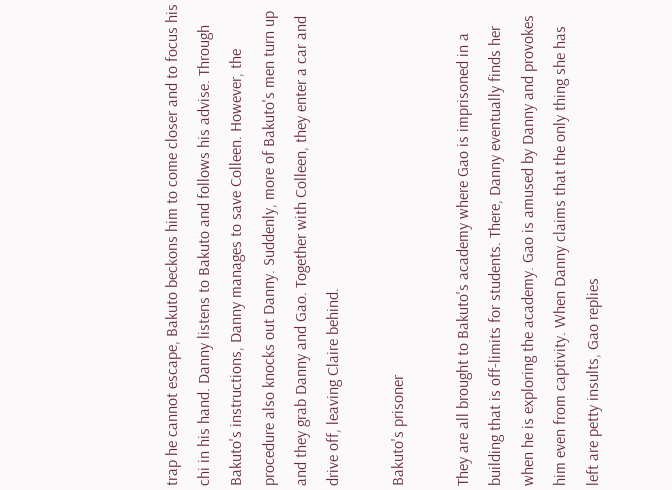trap he cannot escape, Bakuto beckons him to come closer and to focus his chi in his hand. Danny listens to Bakuto and follows his advise. Through Bakuto's instructions, Danny manages to save Colleen. However, the procedure also knocks out Danny. Suddenly, more of Bakuto's men turn up and they grab Danny and Gao. Together with Colleen, they enter a car and drive off, leaving Claire behind.

Bakuto's prisoner

They are all brought to Bakuto's academy where Gao is imprisoned in a building that is off-limits for students. There, Danny eventually finds her when he is exploring the academy. Gao is amused by Danny and provokes him even from captivity. When Danny claims that the only thing she has left are petty insults, Gao replies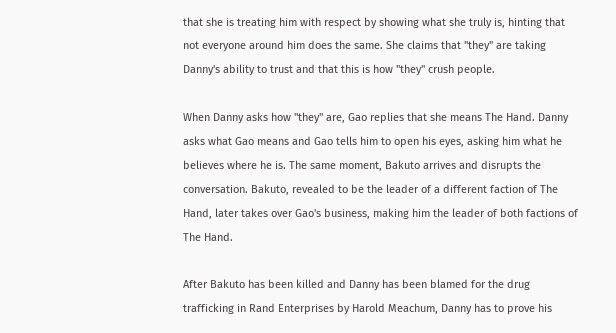that she is treating him with respect by showing what she truly is, hinting that not everyone around him does the same. She claims that "they" are taking Danny's ability to trust and that this is how "they" crush people.

When Danny asks how "they" are, Gao replies that she means The Hand. Danny asks what Gao means and Gao tells him to open his eyes, asking him what he believes where he is. The same moment, Bakuto arrives and disrupts the conversation. Bakuto, revealed to be the leader of a different faction of The Hand, later takes over Gao's business, making him the leader of both factions of The Hand.

After Bakuto has been killed and Danny has been blamed for the drug trafficking in Rand Enterprises by Harold Meachum, Danny has to prove his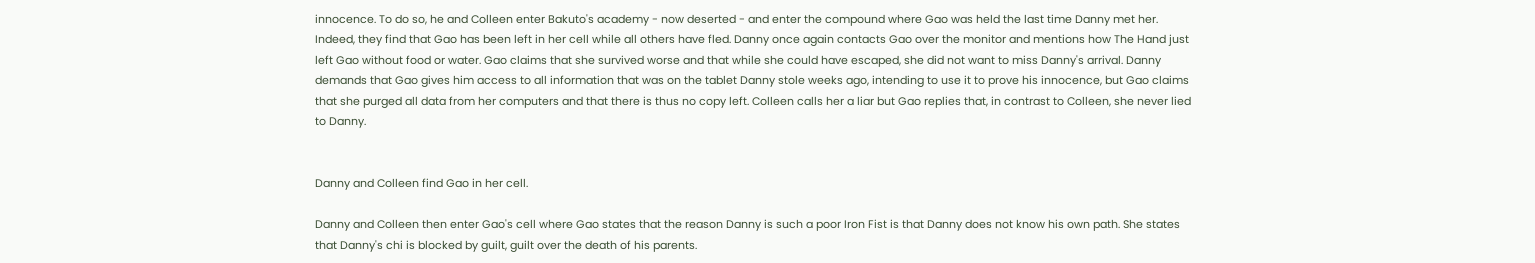innocence. To do so, he and Colleen enter Bakuto's academy - now deserted - and enter the compound where Gao was held the last time Danny met her. Indeed, they find that Gao has been left in her cell while all others have fled. Danny once again contacts Gao over the monitor and mentions how The Hand just left Gao without food or water. Gao claims that she survived worse and that while she could have escaped, she did not want to miss Danny's arrival. Danny demands that Gao gives him access to all information that was on the tablet Danny stole weeks ago, intending to use it to prove his innocence, but Gao claims that she purged all data from her computers and that there is thus no copy left. Colleen calls her a liar but Gao replies that, in contrast to Colleen, she never lied to Danny.


Danny and Colleen find Gao in her cell.

Danny and Colleen then enter Gao's cell where Gao states that the reason Danny is such a poor Iron Fist is that Danny does not know his own path. She states that Danny's chi is blocked by guilt, guilt over the death of his parents.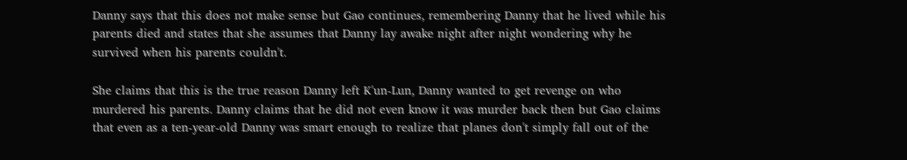Danny says that this does not make sense but Gao continues, remembering Danny that he lived while his parents died and states that she assumes that Danny lay awake night after night wondering why he survived when his parents couldn't.

She claims that this is the true reason Danny left K'un-Lun, Danny wanted to get revenge on who murdered his parents. Danny claims that he did not even know it was murder back then but Gao claims that even as a ten-year-old Danny was smart enough to realize that planes don't simply fall out of the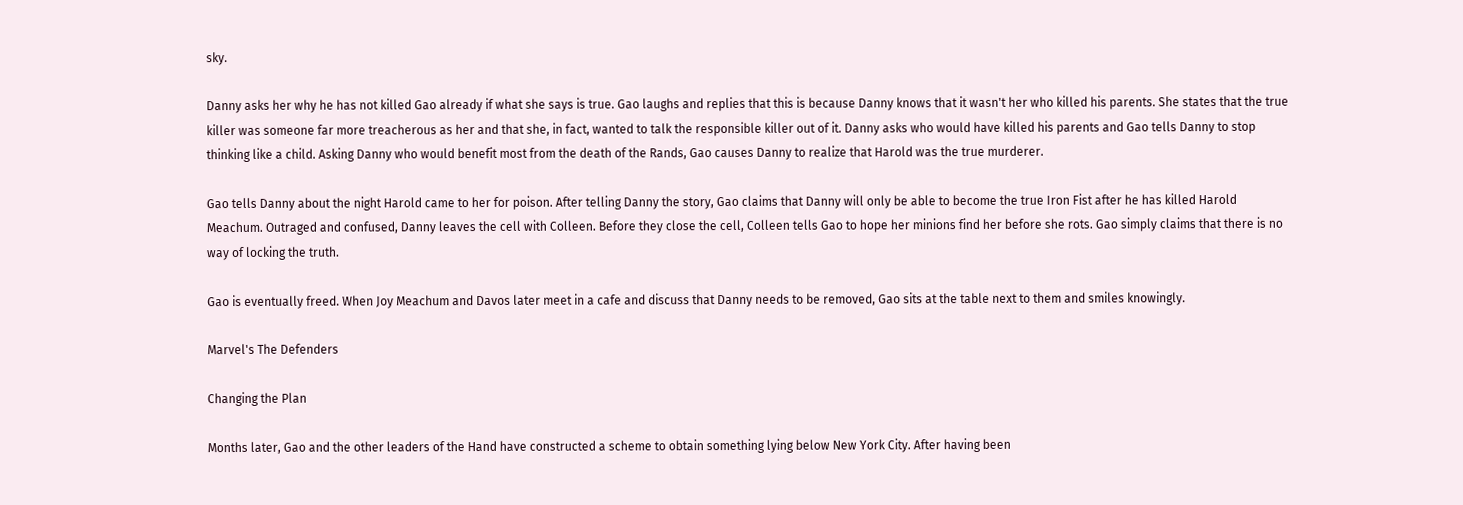sky.

Danny asks her why he has not killed Gao already if what she says is true. Gao laughs and replies that this is because Danny knows that it wasn't her who killed his parents. She states that the true killer was someone far more treacherous as her and that she, in fact, wanted to talk the responsible killer out of it. Danny asks who would have killed his parents and Gao tells Danny to stop thinking like a child. Asking Danny who would benefit most from the death of the Rands, Gao causes Danny to realize that Harold was the true murderer.

Gao tells Danny about the night Harold came to her for poison. After telling Danny the story, Gao claims that Danny will only be able to become the true Iron Fist after he has killed Harold Meachum. Outraged and confused, Danny leaves the cell with Colleen. Before they close the cell, Colleen tells Gao to hope her minions find her before she rots. Gao simply claims that there is no way of locking the truth.

Gao is eventually freed. When Joy Meachum and Davos later meet in a cafe and discuss that Danny needs to be removed, Gao sits at the table next to them and smiles knowingly.

Marvel's The Defenders

Changing the Plan

Months later, Gao and the other leaders of the Hand have constructed a scheme to obtain something lying below New York City. After having been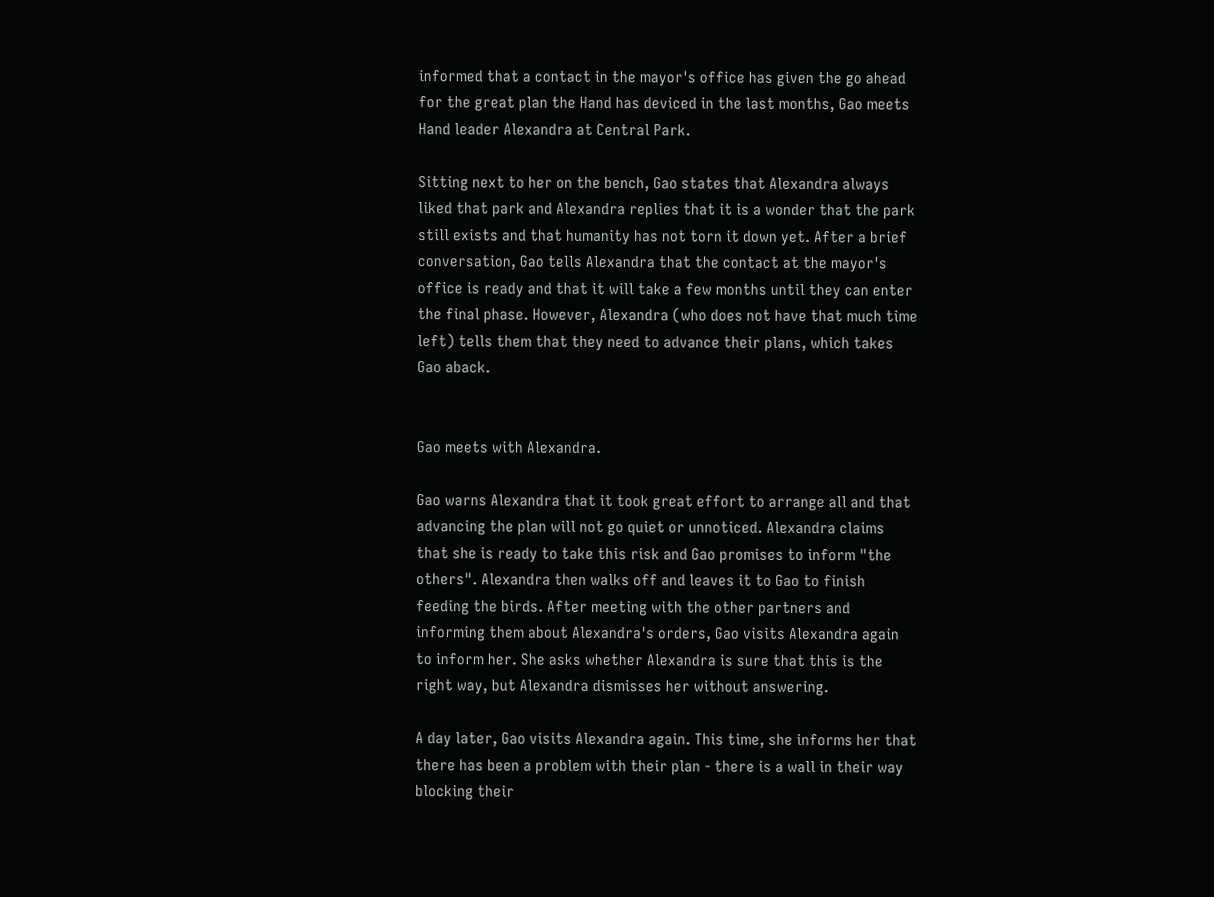informed that a contact in the mayor's office has given the go ahead for the great plan the Hand has deviced in the last months, Gao meets Hand leader Alexandra at Central Park.

Sitting next to her on the bench, Gao states that Alexandra always liked that park and Alexandra replies that it is a wonder that the park still exists and that humanity has not torn it down yet. After a brief conversation, Gao tells Alexandra that the contact at the mayor's office is ready and that it will take a few months until they can enter the final phase. However, Alexandra (who does not have that much time left) tells them that they need to advance their plans, which takes Gao aback.


Gao meets with Alexandra.

Gao warns Alexandra that it took great effort to arrange all and that advancing the plan will not go quiet or unnoticed. Alexandra claims that she is ready to take this risk and Gao promises to inform "the others". Alexandra then walks off and leaves it to Gao to finish feeding the birds. After meeting with the other partners and informing them about Alexandra's orders, Gao visits Alexandra again to inform her. She asks whether Alexandra is sure that this is the right way, but Alexandra dismisses her without answering.

A day later, Gao visits Alexandra again. This time, she informs her that there has been a problem with their plan - there is a wall in their way blocking their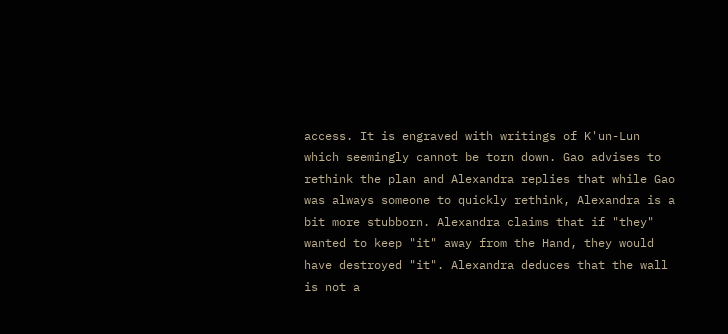access. It is engraved with writings of K'un-Lun which seemingly cannot be torn down. Gao advises to rethink the plan and Alexandra replies that while Gao was always someone to quickly rethink, Alexandra is a bit more stubborn. Alexandra claims that if "they" wanted to keep "it" away from the Hand, they would have destroyed "it". Alexandra deduces that the wall is not a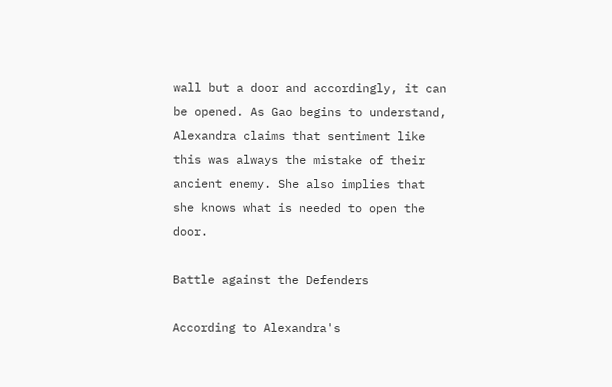wall but a door and accordingly, it can be opened. As Gao begins to understand, Alexandra claims that sentiment like this was always the mistake of their ancient enemy. She also implies that she knows what is needed to open the door.

Battle against the Defenders

According to Alexandra's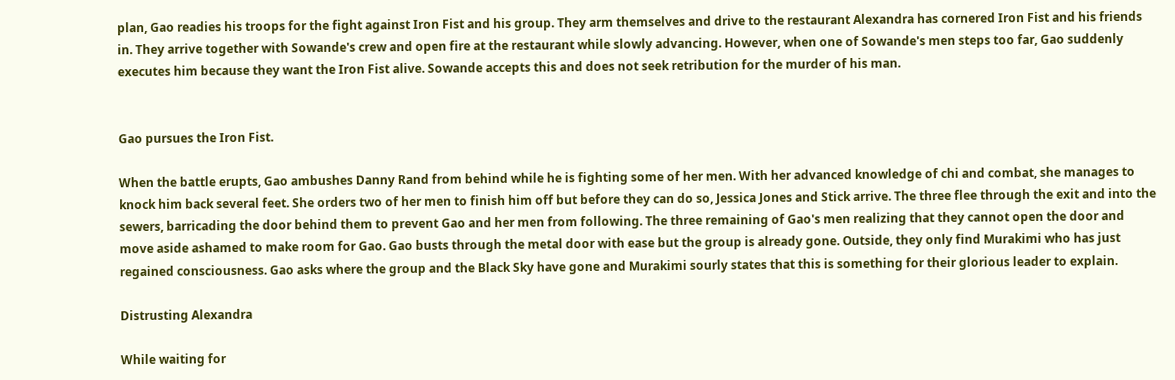plan, Gao readies his troops for the fight against Iron Fist and his group. They arm themselves and drive to the restaurant Alexandra has cornered Iron Fist and his friends in. They arrive together with Sowande's crew and open fire at the restaurant while slowly advancing. However, when one of Sowande's men steps too far, Gao suddenly executes him because they want the Iron Fist alive. Sowande accepts this and does not seek retribution for the murder of his man.


Gao pursues the Iron Fist.

When the battle erupts, Gao ambushes Danny Rand from behind while he is fighting some of her men. With her advanced knowledge of chi and combat, she manages to knock him back several feet. She orders two of her men to finish him off but before they can do so, Jessica Jones and Stick arrive. The three flee through the exit and into the sewers, barricading the door behind them to prevent Gao and her men from following. The three remaining of Gao's men realizing that they cannot open the door and move aside ashamed to make room for Gao. Gao busts through the metal door with ease but the group is already gone. Outside, they only find Murakimi who has just regained consciousness. Gao asks where the group and the Black Sky have gone and Murakimi sourly states that this is something for their glorious leader to explain.

Distrusting Alexandra

While waiting for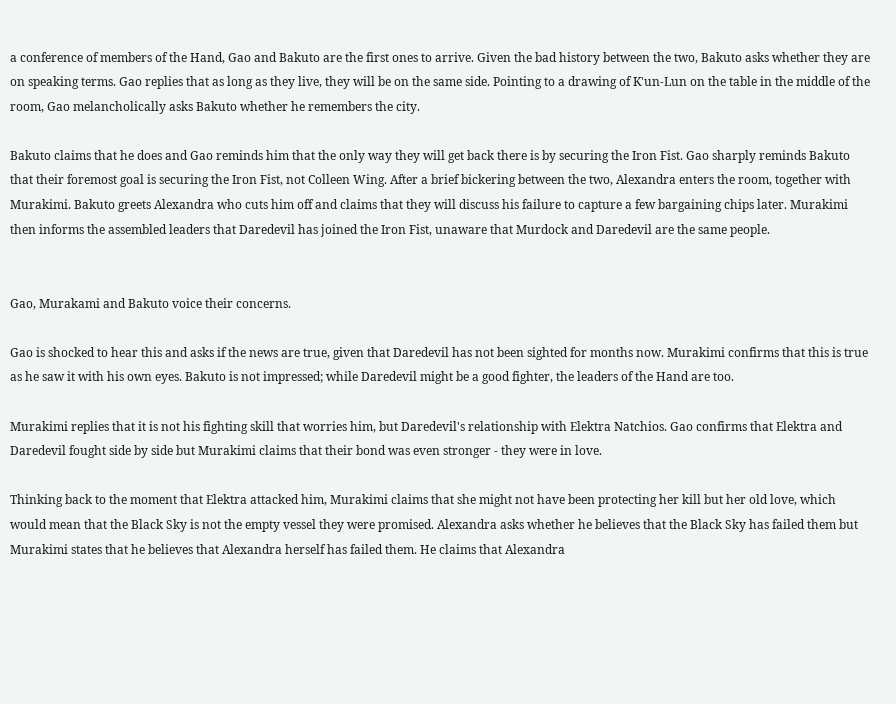a conference of members of the Hand, Gao and Bakuto are the first ones to arrive. Given the bad history between the two, Bakuto asks whether they are on speaking terms. Gao replies that as long as they live, they will be on the same side. Pointing to a drawing of K'un-Lun on the table in the middle of the room, Gao melancholically asks Bakuto whether he remembers the city.

Bakuto claims that he does and Gao reminds him that the only way they will get back there is by securing the Iron Fist. Gao sharply reminds Bakuto that their foremost goal is securing the Iron Fist, not Colleen Wing. After a brief bickering between the two, Alexandra enters the room, together with Murakimi. Bakuto greets Alexandra who cuts him off and claims that they will discuss his failure to capture a few bargaining chips later. Murakimi then informs the assembled leaders that Daredevil has joined the Iron Fist, unaware that Murdock and Daredevil are the same people.


Gao, Murakami and Bakuto voice their concerns.

Gao is shocked to hear this and asks if the news are true, given that Daredevil has not been sighted for months now. Murakimi confirms that this is true as he saw it with his own eyes. Bakuto is not impressed; while Daredevil might be a good fighter, the leaders of the Hand are too.

Murakimi replies that it is not his fighting skill that worries him, but Daredevil's relationship with Elektra Natchios. Gao confirms that Elektra and Daredevil fought side by side but Murakimi claims that their bond was even stronger - they were in love.

Thinking back to the moment that Elektra attacked him, Murakimi claims that she might not have been protecting her kill but her old love, which would mean that the Black Sky is not the empty vessel they were promised. Alexandra asks whether he believes that the Black Sky has failed them but Murakimi states that he believes that Alexandra herself has failed them. He claims that Alexandra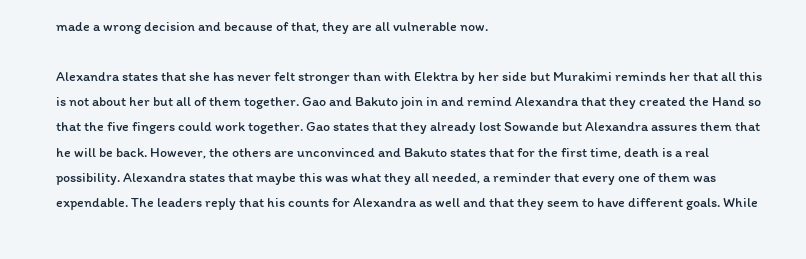made a wrong decision and because of that, they are all vulnerable now.

Alexandra states that she has never felt stronger than with Elektra by her side but Murakimi reminds her that all this is not about her but all of them together. Gao and Bakuto join in and remind Alexandra that they created the Hand so that the five fingers could work together. Gao states that they already lost Sowande but Alexandra assures them that he will be back. However, the others are unconvinced and Bakuto states that for the first time, death is a real possibility. Alexandra states that maybe this was what they all needed, a reminder that every one of them was expendable. The leaders reply that his counts for Alexandra as well and that they seem to have different goals. While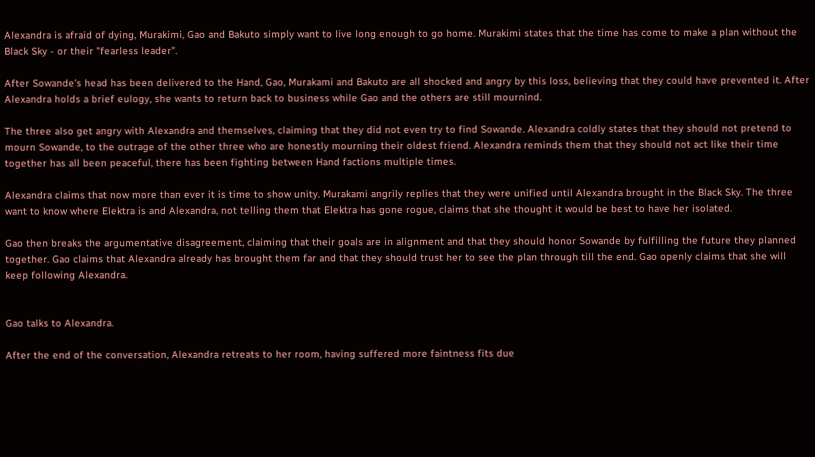Alexandra is afraid of dying, Murakimi, Gao and Bakuto simply want to live long enough to go home. Murakimi states that the time has come to make a plan without the Black Sky - or their "fearless leader".

After Sowande's head has been delivered to the Hand, Gao, Murakami and Bakuto are all shocked and angry by this loss, believing that they could have prevented it. After Alexandra holds a brief eulogy, she wants to return back to business while Gao and the others are still mournind.

The three also get angry with Alexandra and themselves, claiming that they did not even try to find Sowande. Alexandra coldly states that they should not pretend to mourn Sowande, to the outrage of the other three who are honestly mourning their oldest friend. Alexandra reminds them that they should not act like their time together has all been peaceful, there has been fighting between Hand factions multiple times.

Alexandra claims that now more than ever it is time to show unity. Murakami angrily replies that they were unified until Alexandra brought in the Black Sky. The three want to know where Elektra is and Alexandra, not telling them that Elektra has gone rogue, claims that she thought it would be best to have her isolated.

Gao then breaks the argumentative disagreement, claiming that their goals are in alignment and that they should honor Sowande by fulfilling the future they planned together. Gao claims that Alexandra already has brought them far and that they should trust her to see the plan through till the end. Gao openly claims that she will keep following Alexandra.


Gao talks to Alexandra.

After the end of the conversation, Alexandra retreats to her room, having suffered more faintness fits due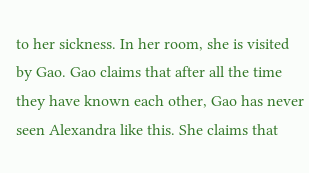to her sickness. In her room, she is visited by Gao. Gao claims that after all the time they have known each other, Gao has never seen Alexandra like this. She claims that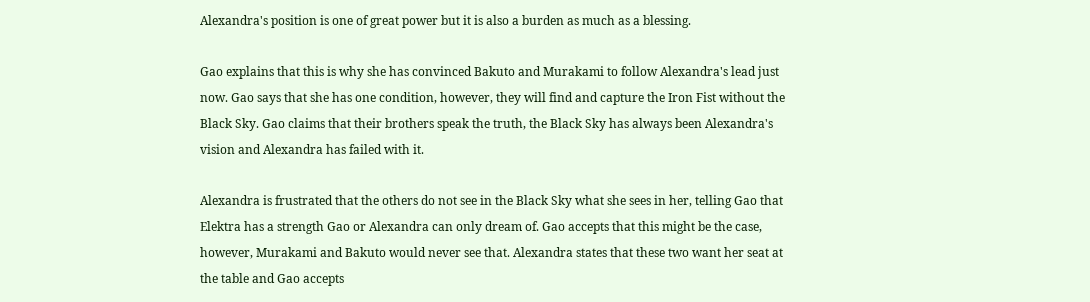Alexandra's position is one of great power but it is also a burden as much as a blessing.

Gao explains that this is why she has convinced Bakuto and Murakami to follow Alexandra's lead just now. Gao says that she has one condition, however, they will find and capture the Iron Fist without the Black Sky. Gao claims that their brothers speak the truth, the Black Sky has always been Alexandra's vision and Alexandra has failed with it.

Alexandra is frustrated that the others do not see in the Black Sky what she sees in her, telling Gao that Elektra has a strength Gao or Alexandra can only dream of. Gao accepts that this might be the case, however, Murakami and Bakuto would never see that. Alexandra states that these two want her seat at the table and Gao accepts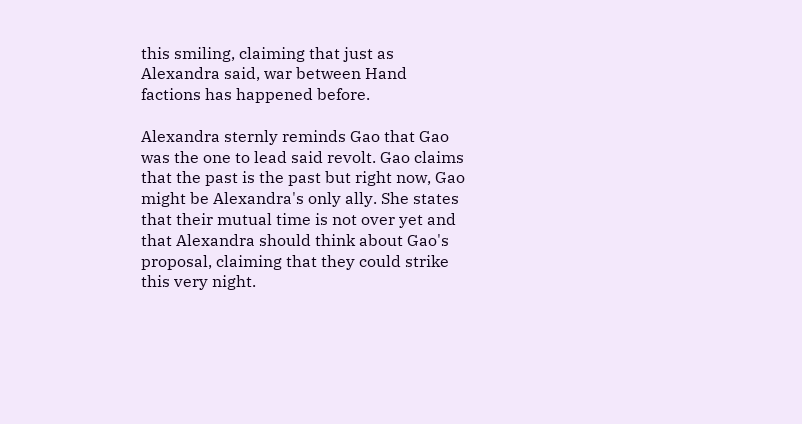this smiling, claiming that just as Alexandra said, war between Hand factions has happened before.

Alexandra sternly reminds Gao that Gao was the one to lead said revolt. Gao claims that the past is the past but right now, Gao might be Alexandra's only ally. She states that their mutual time is not over yet and that Alexandra should think about Gao's proposal, claiming that they could strike this very night.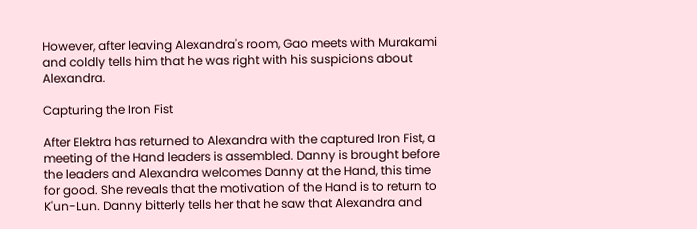However, after leaving Alexandra's room, Gao meets with Murakami and coldly tells him that he was right with his suspicions about Alexandra.

Capturing the Iron Fist

After Elektra has returned to Alexandra with the captured Iron Fist, a meeting of the Hand leaders is assembled. Danny is brought before the leaders and Alexandra welcomes Danny at the Hand, this time for good. She reveals that the motivation of the Hand is to return to K'un-Lun. Danny bitterly tells her that he saw that Alexandra and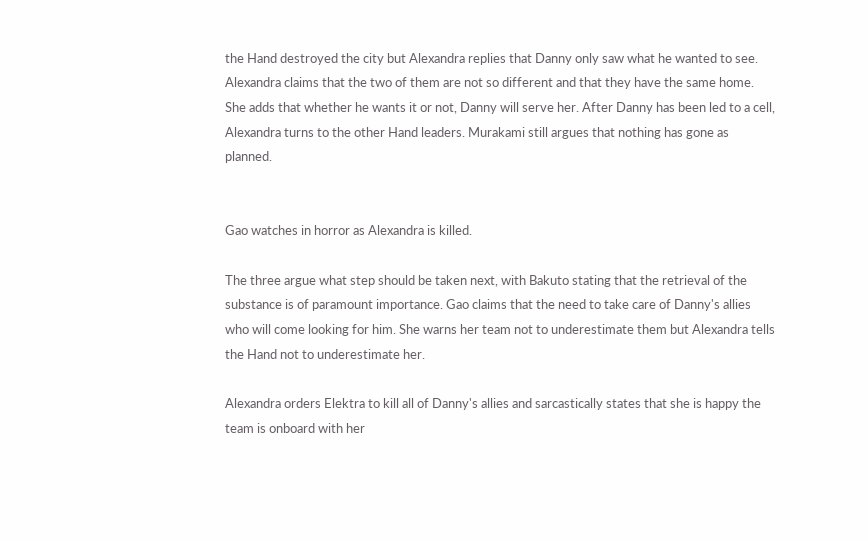the Hand destroyed the city but Alexandra replies that Danny only saw what he wanted to see. Alexandra claims that the two of them are not so different and that they have the same home. She adds that whether he wants it or not, Danny will serve her. After Danny has been led to a cell, Alexandra turns to the other Hand leaders. Murakami still argues that nothing has gone as planned.


Gao watches in horror as Alexandra is killed.

The three argue what step should be taken next, with Bakuto stating that the retrieval of the substance is of paramount importance. Gao claims that the need to take care of Danny's allies who will come looking for him. She warns her team not to underestimate them but Alexandra tells the Hand not to underestimate her.

Alexandra orders Elektra to kill all of Danny's allies and sarcastically states that she is happy the team is onboard with her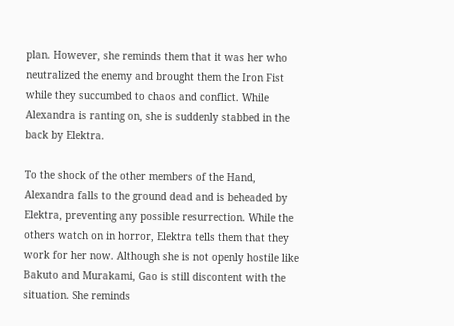plan. However, she reminds them that it was her who neutralized the enemy and brought them the Iron Fist while they succumbed to chaos and conflict. While Alexandra is ranting on, she is suddenly stabbed in the back by Elektra.

To the shock of the other members of the Hand, Alexandra falls to the ground dead and is beheaded by Elektra, preventing any possible resurrection. While the others watch on in horror, Elektra tells them that they work for her now. Although she is not openly hostile like Bakuto and Murakami, Gao is still discontent with the situation. She reminds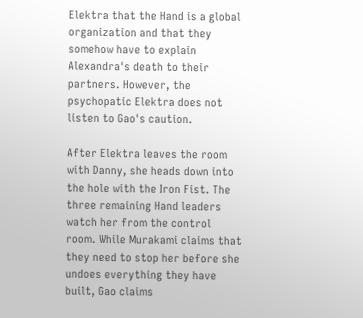Elektra that the Hand is a global organization and that they somehow have to explain Alexandra's death to their partners. However, the psychopatic Elektra does not listen to Gao's caution.

After Elektra leaves the room with Danny, she heads down into the hole with the Iron Fist. The three remaining Hand leaders watch her from the control room. While Murakami claims that they need to stop her before she undoes everything they have built, Gao claims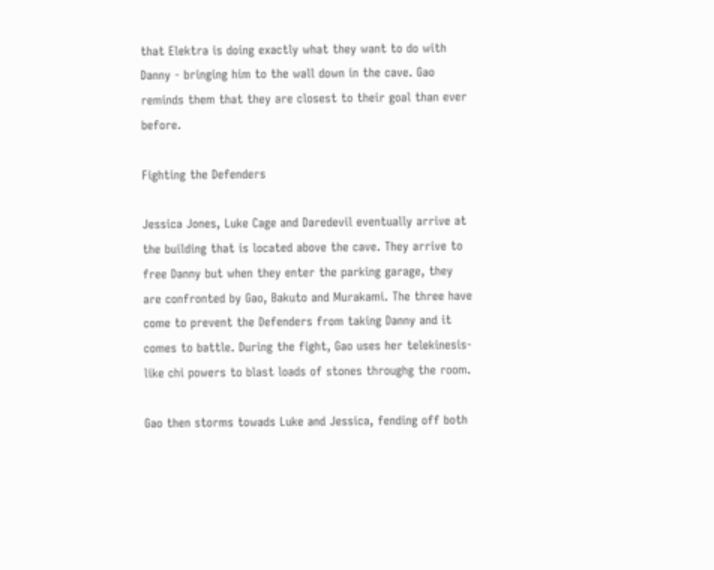that Elektra is doing exactly what they want to do with Danny - bringing him to the wall down in the cave. Gao reminds them that they are closest to their goal than ever before.

Fighting the Defenders

Jessica Jones, Luke Cage and Daredevil eventually arrive at the building that is located above the cave. They arrive to free Danny but when they enter the parking garage, they are confronted by Gao, Bakuto and Murakami. The three have come to prevent the Defenders from taking Danny and it comes to battle. During the fight, Gao uses her telekinesis-like chi powers to blast loads of stones throughg the room.

Gao then storms towads Luke and Jessica, fending off both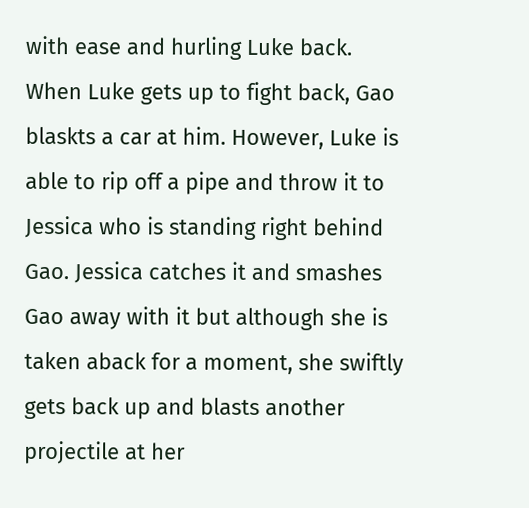with ease and hurling Luke back. When Luke gets up to fight back, Gao blaskts a car at him. However, Luke is able to rip off a pipe and throw it to Jessica who is standing right behind Gao. Jessica catches it and smashes Gao away with it but although she is taken aback for a moment, she swiftly gets back up and blasts another projectile at her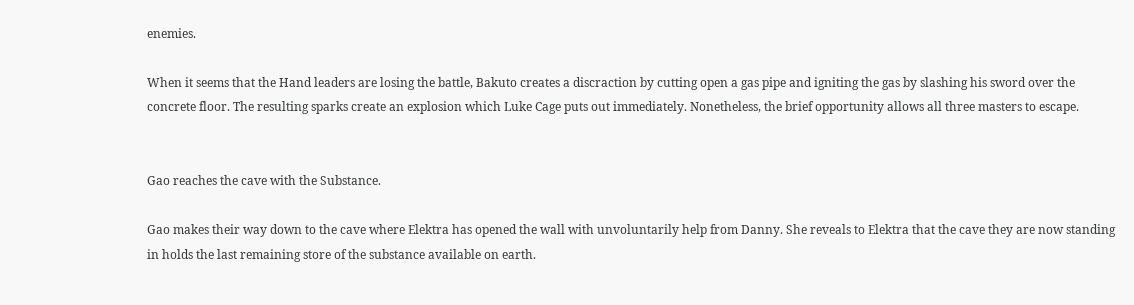enemies.

When it seems that the Hand leaders are losing the battle, Bakuto creates a discraction by cutting open a gas pipe and igniting the gas by slashing his sword over the concrete floor. The resulting sparks create an explosion which Luke Cage puts out immediately. Nonetheless, the brief opportunity allows all three masters to escape.


Gao reaches the cave with the Substance.

Gao makes their way down to the cave where Elektra has opened the wall with unvoluntarily help from Danny. She reveals to Elektra that the cave they are now standing in holds the last remaining store of the substance available on earth.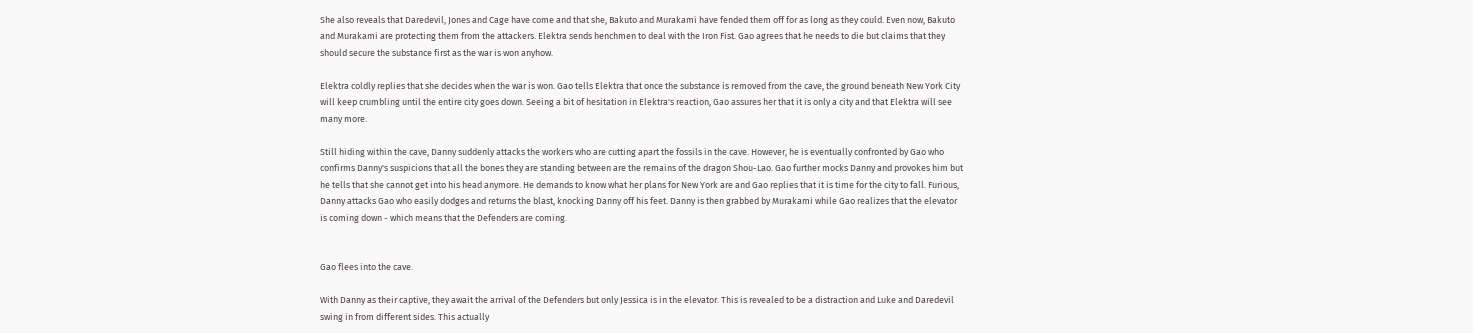She also reveals that Daredevil, Jones and Cage have come and that she, Bakuto and Murakami have fended them off for as long as they could. Even now, Bakuto and Murakami are protecting them from the attackers. Elektra sends henchmen to deal with the Iron Fist. Gao agrees that he needs to die but claims that they should secure the substance first as the war is won anyhow.

Elektra coldly replies that she decides when the war is won. Gao tells Elektra that once the substance is removed from the cave, the ground beneath New York City will keep crumbling until the entire city goes down. Seeing a bit of hesitation in Elektra's reaction, Gao assures her that it is only a city and that Elektra will see many more.

Still hiding within the cave, Danny suddenly attacks the workers who are cutting apart the fossils in the cave. However, he is eventually confronted by Gao who confirms Danny's suspicions that all the bones they are standing between are the remains of the dragon Shou-Lao. Gao further mocks Danny and provokes him but he tells that she cannot get into his head anymore. He demands to know what her plans for New York are and Gao replies that it is time for the city to fall. Furious, Danny attacks Gao who easily dodges and returns the blast, knocking Danny off his feet. Danny is then grabbed by Murakami while Gao realizes that the elevator is coming down - which means that the Defenders are coming.


Gao flees into the cave.

With Danny as their captive, they await the arrival of the Defenders but only Jessica is in the elevator. This is revealed to be a distraction and Luke and Daredevil swing in from different sides. This actually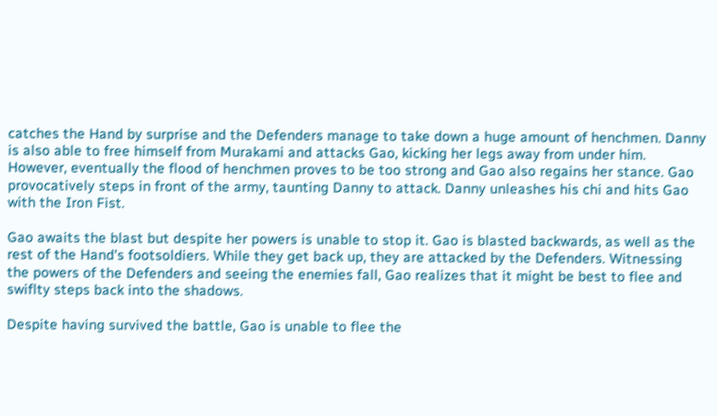catches the Hand by surprise and the Defenders manage to take down a huge amount of henchmen. Danny is also able to free himself from Murakami and attacks Gao, kicking her legs away from under him. However, eventually the flood of henchmen proves to be too strong and Gao also regains her stance. Gao provocatively steps in front of the army, taunting Danny to attack. Danny unleashes his chi and hits Gao with the Iron Fist.

Gao awaits the blast but despite her powers is unable to stop it. Gao is blasted backwards, as well as the rest of the Hand's footsoldiers. While they get back up, they are attacked by the Defenders. Witnessing the powers of the Defenders and seeing the enemies fall, Gao realizes that it might be best to flee and swiflty steps back into the shadows.

Despite having survived the battle, Gao is unable to flee the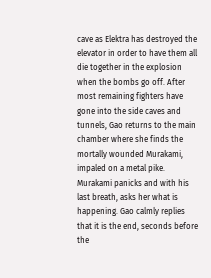cave as Elektra has destroyed the elevator in order to have them all die together in the explosion when the bombs go off. After most remaining fighters have gone into the side caves and tunnels, Gao returns to the main chamber where she finds the mortally wounded Murakami, impaled on a metal pike. Murakami panicks and with his last breath, asks her what is happening. Gao calmly replies that it is the end, seconds before the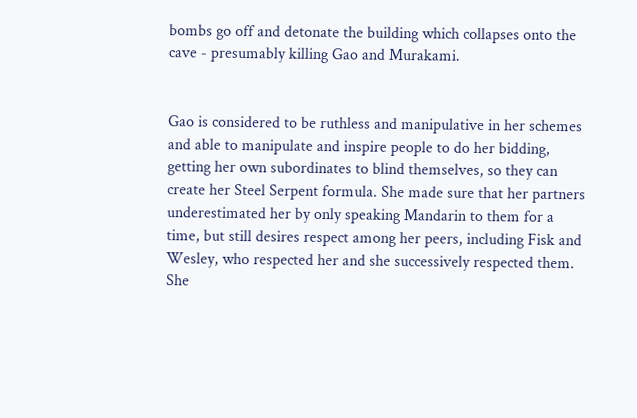bombs go off and detonate the building which collapses onto the cave - presumably killing Gao and Murakami.


Gao is considered to be ruthless and manipulative in her schemes and able to manipulate and inspire people to do her bidding, getting her own subordinates to blind themselves, so they can create her Steel Serpent formula. She made sure that her partners underestimated her by only speaking Mandarin to them for a time, but still desires respect among her peers, including Fisk and Wesley, who respected her and she successively respected them. She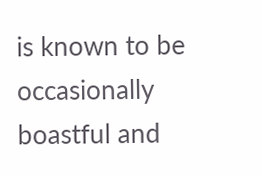is known to be occasionally boastful and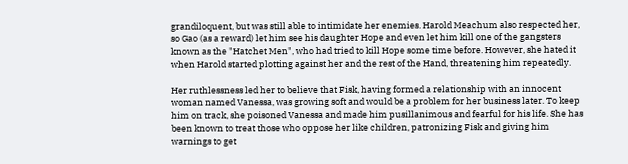grandiloquent, but was still able to intimidate her enemies. Harold Meachum also respected her, so Gao (as a reward) let him see his daughter Hope and even let him kill one of the gangsters known as the "Hatchet Men", who had tried to kill Hope some time before. However, she hated it when Harold started plotting against her and the rest of the Hand, threatening him repeatedly.

Her ruthlessness led her to believe that Fisk, having formed a relationship with an innocent woman named Vanessa, was growing soft and would be a problem for her business later. To keep him on track, she poisoned Vanessa and made him pusillanimous and fearful for his life. She has been known to treat those who oppose her like children, patronizing Fisk and giving him warnings to get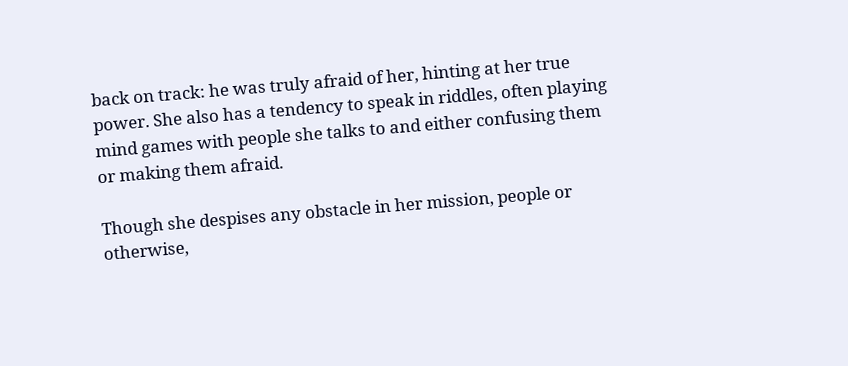back on track: he was truly afraid of her, hinting at her true power. She also has a tendency to speak in riddles, often playing mind games with people she talks to and either confusing them or making them afraid.

Though she despises any obstacle in her mission, people or otherwise,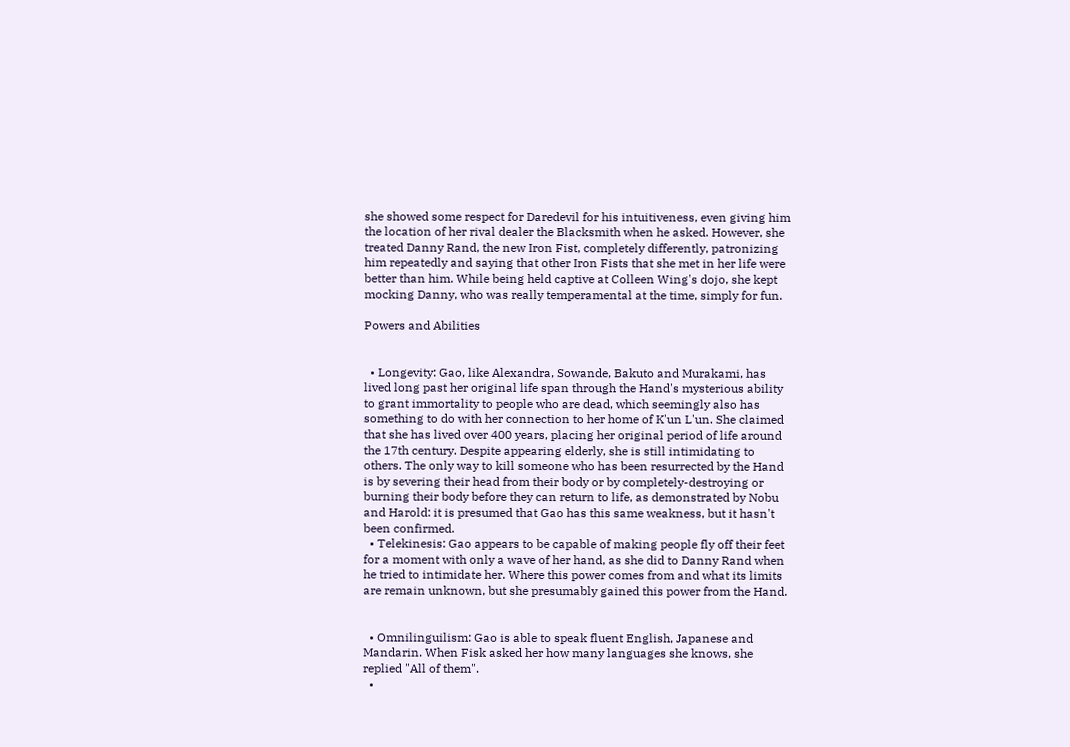she showed some respect for Daredevil for his intuitiveness, even giving him the location of her rival dealer the Blacksmith when he asked. However, she treated Danny Rand, the new Iron Fist, completely differently, patronizing him repeatedly and saying that other Iron Fists that she met in her life were better than him. While being held captive at Colleen Wing's dojo, she kept mocking Danny, who was really temperamental at the time, simply for fun.

Powers and Abilities


  • Longevity: Gao, like Alexandra, Sowande, Bakuto and Murakami, has lived long past her original life span through the Hand's mysterious ability to grant immortality to people who are dead, which seemingly also has something to do with her connection to her home of K'un L'un. She claimed that she has lived over 400 years, placing her original period of life around the 17th century. Despite appearing elderly, she is still intimidating to others. The only way to kill someone who has been resurrected by the Hand is by severing their head from their body or by completely-destroying or burning their body before they can return to life, as demonstrated by Nobu and Harold: it is presumed that Gao has this same weakness, but it hasn't been confirmed.
  • Telekinesis: Gao appears to be capable of making people fly off their feet for a moment with only a wave of her hand, as she did to Danny Rand when he tried to intimidate her. Where this power comes from and what its limits are remain unknown, but she presumably gained this power from the Hand.


  • Omnilinguilism: Gao is able to speak fluent English, Japanese and Mandarin. When Fisk asked her how many languages she knows, she replied "All of them".
  •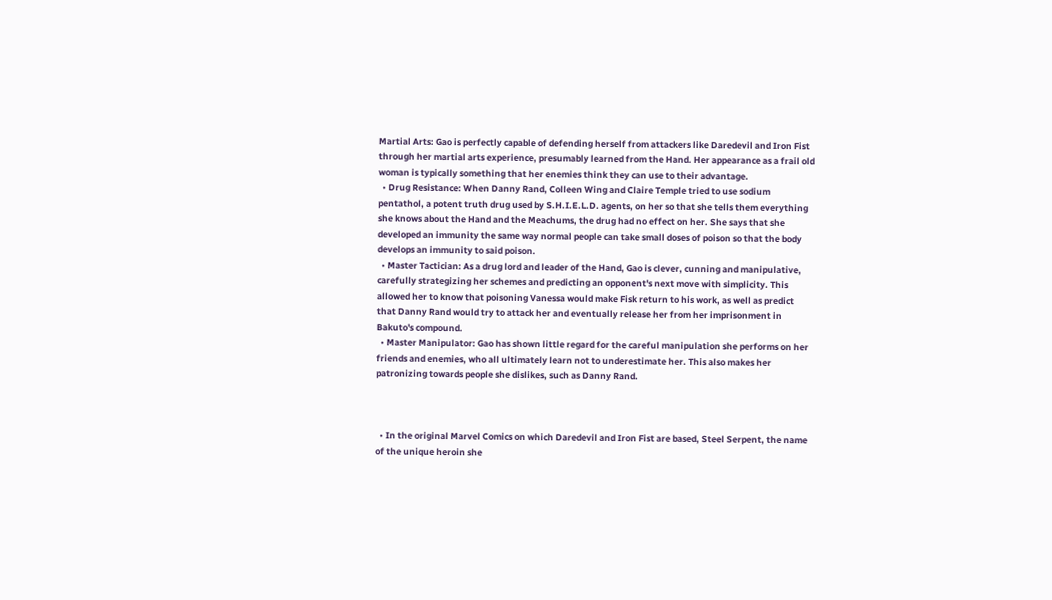Martial Arts: Gao is perfectly capable of defending herself from attackers like Daredevil and Iron Fist through her martial arts experience, presumably learned from the Hand. Her appearance as a frail old woman is typically something that her enemies think they can use to their advantage.
  • Drug Resistance: When Danny Rand, Colleen Wing and Claire Temple tried to use sodium pentathol, a potent truth drug used by S.H.I.E.L.D. agents, on her so that she tells them everything she knows about the Hand and the Meachums, the drug had no effect on her. She says that she developed an immunity the same way normal people can take small doses of poison so that the body develops an immunity to said poison.
  • Master Tactician: As a drug lord and leader of the Hand, Gao is clever, cunning and manipulative, carefully strategizing her schemes and predicting an opponent's next move with simplicity. This allowed her to know that poisoning Vanessa would make Fisk return to his work, as well as predict that Danny Rand would try to attack her and eventually release her from her imprisonment in Bakuto's compound.
  • Master Manipulator: Gao has shown little regard for the careful manipulation she performs on her friends and enemies, who all ultimately learn not to underestimate her. This also makes her patronizing towards people she dislikes, such as Danny Rand.



  • In the original Marvel Comics on which Daredevil and Iron Fist are based, Steel Serpent, the name of the unique heroin she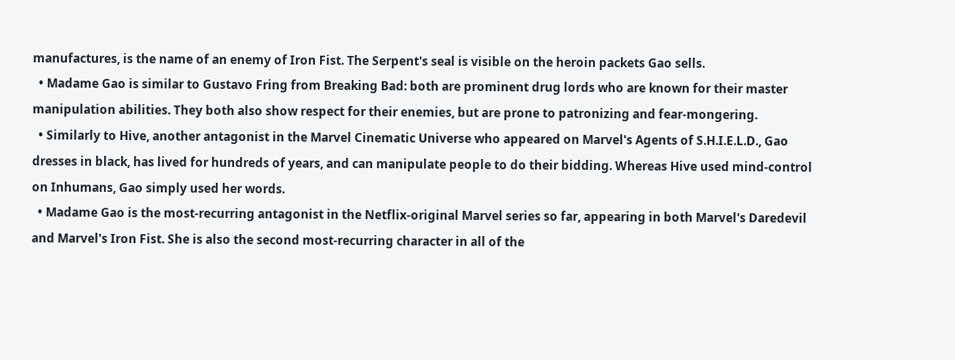manufactures, is the name of an enemy of Iron Fist. The Serpent's seal is visible on the heroin packets Gao sells.
  • Madame Gao is similar to Gustavo Fring from Breaking Bad: both are prominent drug lords who are known for their master manipulation abilities. They both also show respect for their enemies, but are prone to patronizing and fear-mongering.
  • Similarly to Hive, another antagonist in the Marvel Cinematic Universe who appeared on Marvel's Agents of S.H.I.E.L.D., Gao dresses in black, has lived for hundreds of years, and can manipulate people to do their bidding. Whereas Hive used mind-control on Inhumans, Gao simply used her words.
  • Madame Gao is the most-recurring antagonist in the Netflix-original Marvel series so far, appearing in both Marvel's Daredevil and Marvel's Iron Fist. She is also the second most-recurring character in all of the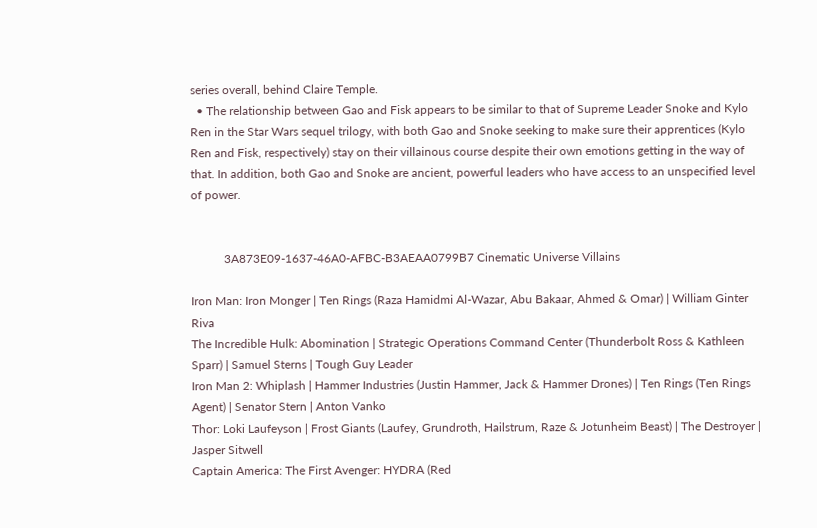series overall, behind Claire Temple.
  • The relationship between Gao and Fisk appears to be similar to that of Supreme Leader Snoke and Kylo Ren in the Star Wars sequel trilogy, with both Gao and Snoke seeking to make sure their apprentices (Kylo Ren and Fisk, respectively) stay on their villainous course despite their own emotions getting in the way of that. In addition, both Gao and Snoke are ancient, powerful leaders who have access to an unspecified level of power.


           3A873E09-1637-46A0-AFBC-B3AEAA0799B7 Cinematic Universe Villains

Iron Man: Iron Monger | Ten Rings (Raza Hamidmi Al-Wazar, Abu Bakaar, Ahmed & Omar) | William Ginter Riva
The Incredible Hulk: Abomination | Strategic Operations Command Center (Thunderbolt Ross & Kathleen Sparr) | Samuel Sterns | Tough Guy Leader
Iron Man 2: Whiplash | Hammer Industries (Justin Hammer, Jack & Hammer Drones) | Ten Rings (Ten Rings Agent) | Senator Stern | Anton Vanko
Thor: Loki Laufeyson | Frost Giants (Laufey, Grundroth, Hailstrum, Raze & Jotunheim Beast) | The Destroyer | Jasper Sitwell
Captain America: The First Avenger: HYDRA (Red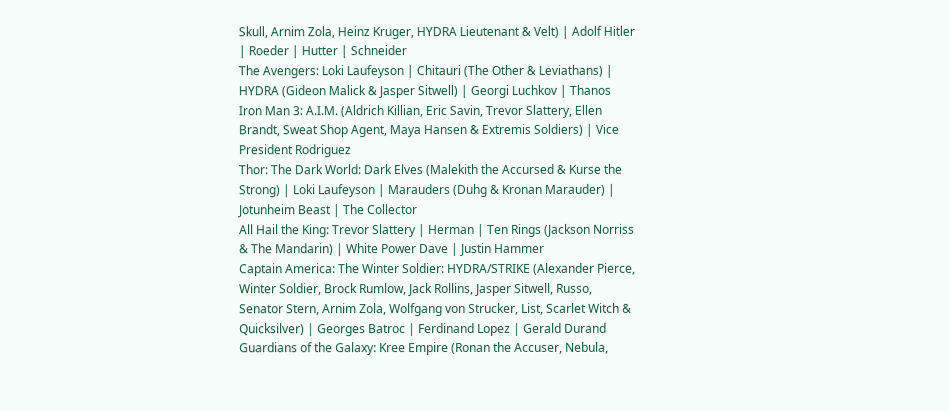Skull, Arnim Zola, Heinz Kruger, HYDRA Lieutenant & Velt) | Adolf Hitler | Roeder | Hutter | Schneider
The Avengers: Loki Laufeyson | Chitauri (The Other & Leviathans) | HYDRA (Gideon Malick & Jasper Sitwell) | Georgi Luchkov | Thanos
Iron Man 3: A.I.M. (Aldrich Killian, Eric Savin, Trevor Slattery, Ellen Brandt, Sweat Shop Agent, Maya Hansen & Extremis Soldiers) | Vice President Rodriguez
Thor: The Dark World: Dark Elves (Malekith the Accursed & Kurse the Strong) | Loki Laufeyson | Marauders (Duhg & Kronan Marauder) | Jotunheim Beast | The Collector
All Hail the King: Trevor Slattery | Herman | Ten Rings (Jackson Norriss & The Mandarin) | White Power Dave | Justin Hammer
Captain America: The Winter Soldier: HYDRA/STRIKE (Alexander Pierce, Winter Soldier, Brock Rumlow, Jack Rollins, Jasper Sitwell, Russo, Senator Stern, Arnim Zola, Wolfgang von Strucker, List, Scarlet Witch & Quicksilver) | Georges Batroc | Ferdinand Lopez | Gerald Durand
Guardians of the Galaxy: Kree Empire (Ronan the Accuser, Nebula,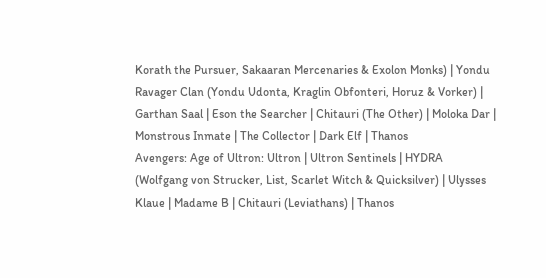Korath the Pursuer, Sakaaran Mercenaries & Exolon Monks) | Yondu Ravager Clan (Yondu Udonta, Kraglin Obfonteri, Horuz & Vorker) | Garthan Saal | Eson the Searcher | Chitauri (The Other) | Moloka Dar | Monstrous Inmate | The Collector | Dark Elf | Thanos
Avengers: Age of Ultron: Ultron | Ultron Sentinels | HYDRA (Wolfgang von Strucker, List, Scarlet Witch & Quicksilver) | Ulysses Klaue | Madame B | Chitauri (Leviathans) | Thanos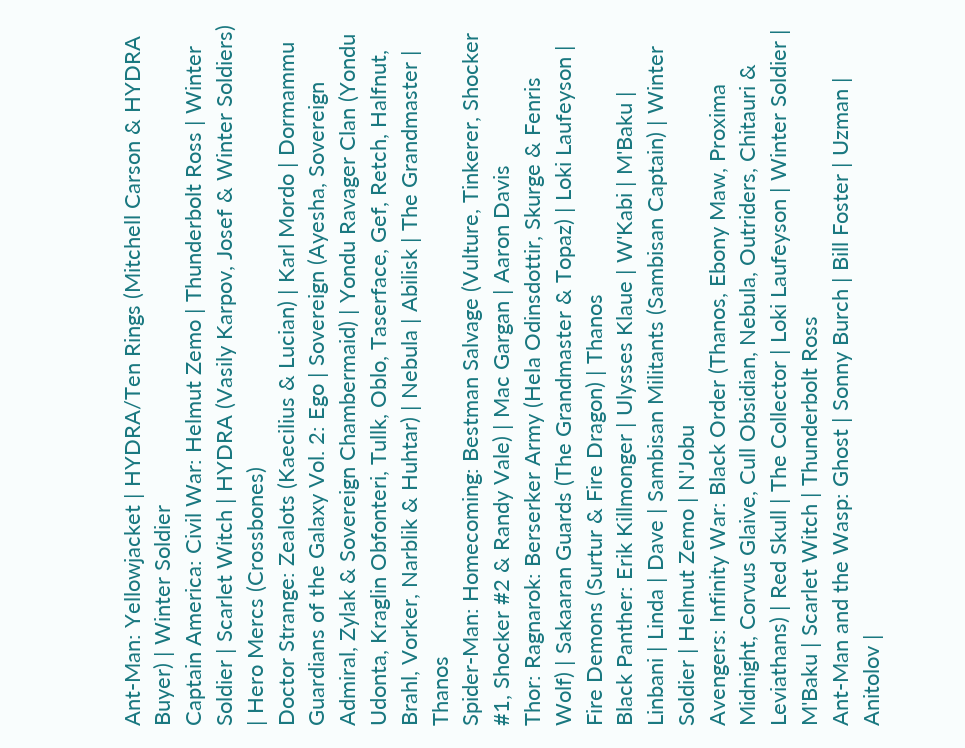Ant-Man: Yellowjacket | HYDRA/Ten Rings (Mitchell Carson & HYDRA Buyer) | Winter Soldier
Captain America: Civil War: Helmut Zemo | Thunderbolt Ross | Winter Soldier | Scarlet Witch | HYDRA (Vasily Karpov, Josef & Winter Soldiers) | Hero Mercs (Crossbones)
Doctor Strange: Zealots (Kaecilius & Lucian) | Karl Mordo | Dormammu
Guardians of the Galaxy Vol. 2: Ego | Sovereign (Ayesha, Sovereign Admiral, Zylak & Sovereign Chambermaid) | Yondu Ravager Clan (Yondu Udonta, Kraglin Obfonteri, Tullk, Oblo, Taserface, Gef, Retch, Halfnut, Brahl, Vorker, Narblik & Huhtar) | Nebula | Abilisk | The Grandmaster | Thanos
Spider-Man: Homecoming: Bestman Salvage (Vulture, Tinkerer, Shocker #1, Shocker #2 & Randy Vale) | Mac Gargan | Aaron Davis
Thor: Ragnarok: Berserker Army (Hela Odinsdottir, Skurge & Fenris Wolf) | Sakaaran Guards (The Grandmaster & Topaz) | Loki Laufeyson | Fire Demons (Surtur & Fire Dragon) | Thanos
Black Panther: Erik Killmonger | Ulysses Klaue | W'Kabi | M'Baku | Linbani | Linda | Dave | Sambisan Militants (Sambisan Captain) | Winter Soldier | Helmut Zemo | N'Jobu
Avengers: Infinity War: Black Order (Thanos, Ebony Maw, Proxima Midnight, Corvus Glaive, Cull Obsidian, Nebula, Outriders, Chitauri & Leviathans) | Red Skull | The Collector | Loki Laufeyson | Winter Soldier | M'Baku | Scarlet Witch | Thunderbolt Ross
Ant-Man and the Wasp: Ghost | Sonny Burch | Bill Foster | Uzman | Anitolov |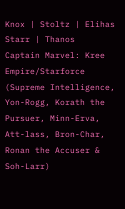Knox | Stoltz | Elihas Starr | Thanos
Captain Marvel: Kree Empire/Starforce (Supreme Intelligence, Yon-Rogg, Korath the Pursuer, Minn-Erva, Att-lass, Bron-Char, Ronan the Accuser & Soh-Larr)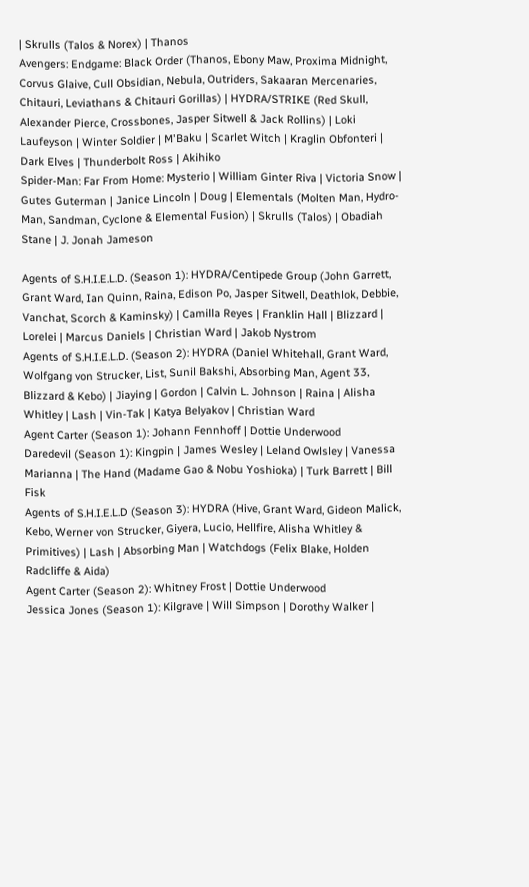| Skrulls (Talos & Norex) | Thanos
Avengers: Endgame: Black Order (Thanos, Ebony Maw, Proxima Midnight, Corvus Glaive, Cull Obsidian, Nebula, Outriders, Sakaaran Mercenaries, Chitauri, Leviathans & Chitauri Gorillas) | HYDRA/STRIKE (Red Skull, Alexander Pierce, Crossbones, Jasper Sitwell & Jack Rollins) | Loki Laufeyson | Winter Soldier | M'Baku | Scarlet Witch | Kraglin Obfonteri | Dark Elves | Thunderbolt Ross | Akihiko
Spider-Man: Far From Home: Mysterio | William Ginter Riva | Victoria Snow | Gutes Guterman | Janice Lincoln | Doug | Elementals (Molten Man, Hydro-Man, Sandman, Cyclone & Elemental Fusion) | Skrulls (Talos) | Obadiah Stane | J. Jonah Jameson

Agents of S.H.I.E.L.D. (Season 1): HYDRA/Centipede Group (John Garrett, Grant Ward, Ian Quinn, Raina, Edison Po, Jasper Sitwell, Deathlok, Debbie, Vanchat, Scorch & Kaminsky) | Camilla Reyes | Franklin Hall | Blizzard | Lorelei | Marcus Daniels | Christian Ward | Jakob Nystrom
Agents of S.H.I.E.L.D. (Season 2): HYDRA (Daniel Whitehall, Grant Ward, Wolfgang von Strucker, List, Sunil Bakshi, Absorbing Man, Agent 33, Blizzard & Kebo) | Jiaying | Gordon | Calvin L. Johnson | Raina | Alisha Whitley | Lash | Vin-Tak | Katya Belyakov | Christian Ward
Agent Carter (Season 1): Johann Fennhoff | Dottie Underwood
Daredevil (Season 1): Kingpin | James Wesley | Leland Owlsley | Vanessa Marianna | The Hand (Madame Gao & Nobu Yoshioka) | Turk Barrett | Bill Fisk
Agents of S.H.I.E.L.D (Season 3): HYDRA (Hive, Grant Ward, Gideon Malick, Kebo, Werner von Strucker, Giyera, Lucio, Hellfire, Alisha Whitley & Primitives) | Lash | Absorbing Man | Watchdogs (Felix Blake, Holden Radcliffe & Aida)
Agent Carter (Season 2): Whitney Frost | Dottie Underwood
Jessica Jones (Season 1): Kilgrave | Will Simpson | Dorothy Walker |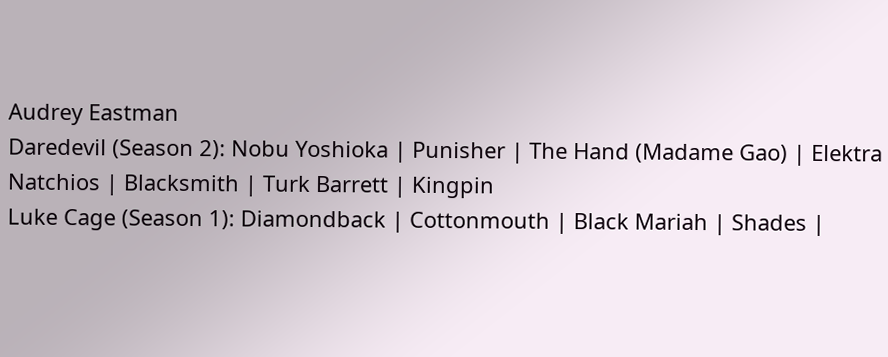Audrey Eastman
Daredevil (Season 2): Nobu Yoshioka | Punisher | The Hand (Madame Gao) | Elektra Natchios | Blacksmith | Turk Barrett | Kingpin
Luke Cage (Season 1): Diamondback | Cottonmouth | Black Mariah | Shades |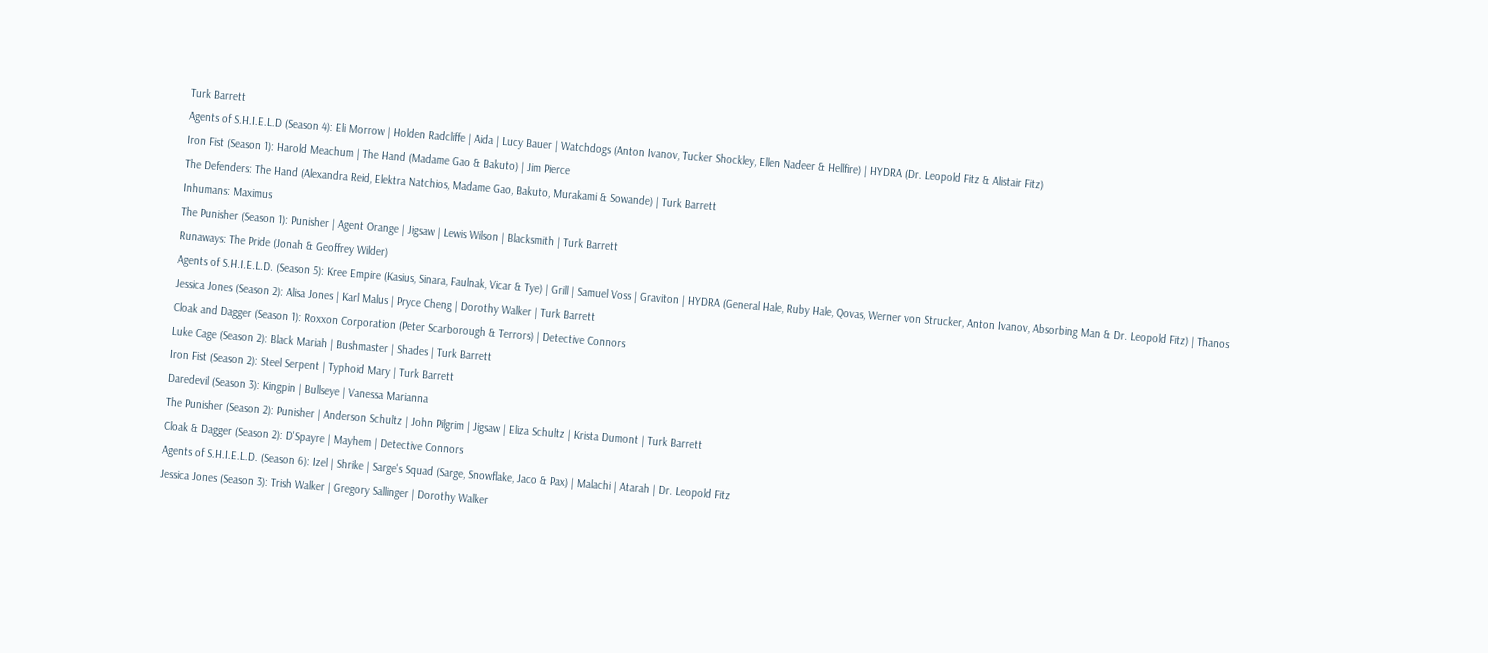Turk Barrett
Agents of S.H.I.E.L.D (Season 4): Eli Morrow | Holden Radcliffe | Aida | Lucy Bauer | Watchdogs (Anton Ivanov, Tucker Shockley, Ellen Nadeer & Hellfire) | HYDRA (Dr. Leopold Fitz & Alistair Fitz)
Iron Fist (Season 1): Harold Meachum | The Hand (Madame Gao & Bakuto) | Jim Pierce
The Defenders: The Hand (Alexandra Reid, Elektra Natchios, Madame Gao, Bakuto, Murakami & Sowande) | Turk Barrett
Inhumans: Maximus
The Punisher (Season 1): Punisher | Agent Orange | Jigsaw | Lewis Wilson | Blacksmith | Turk Barrett
Runaways: The Pride (Jonah & Geoffrey Wilder)
Agents of S.H.I.E.L.D. (Season 5): Kree Empire (Kasius, Sinara, Faulnak, Vicar & Tye) | Grill | Samuel Voss | Graviton | HYDRA (General Hale, Ruby Hale, Qovas, Werner von Strucker, Anton Ivanov, Absorbing Man & Dr. Leopold Fitz) | Thanos
Jessica Jones (Season 2): Alisa Jones | Karl Malus | Pryce Cheng | Dorothy Walker | Turk Barrett
Cloak and Dagger (Season 1): Roxxon Corporation (Peter Scarborough & Terrors) | Detective Connors
Luke Cage (Season 2): Black Mariah | Bushmaster | Shades | Turk Barrett
Iron Fist (Season 2): Steel Serpent | Typhoid Mary | Turk Barrett
Daredevil (Season 3): Kingpin | Bullseye | Vanessa Marianna
The Punisher (Season 2): Punisher | Anderson Schultz | John Pilgrim | Jigsaw | Eliza Schultz | Krista Dumont | Turk Barrett
Cloak & Dagger (Season 2): D'Spayre | Mayhem | Detective Connors
Agents of S.H.I.E.L.D. (Season 6): Izel | Shrike | Sarge's Squad (Sarge, Snowflake, Jaco & Pax) | Malachi | Atarah | Dr. Leopold Fitz
Jessica Jones (Season 3): Trish Walker | Gregory Sallinger | Dorothy Walker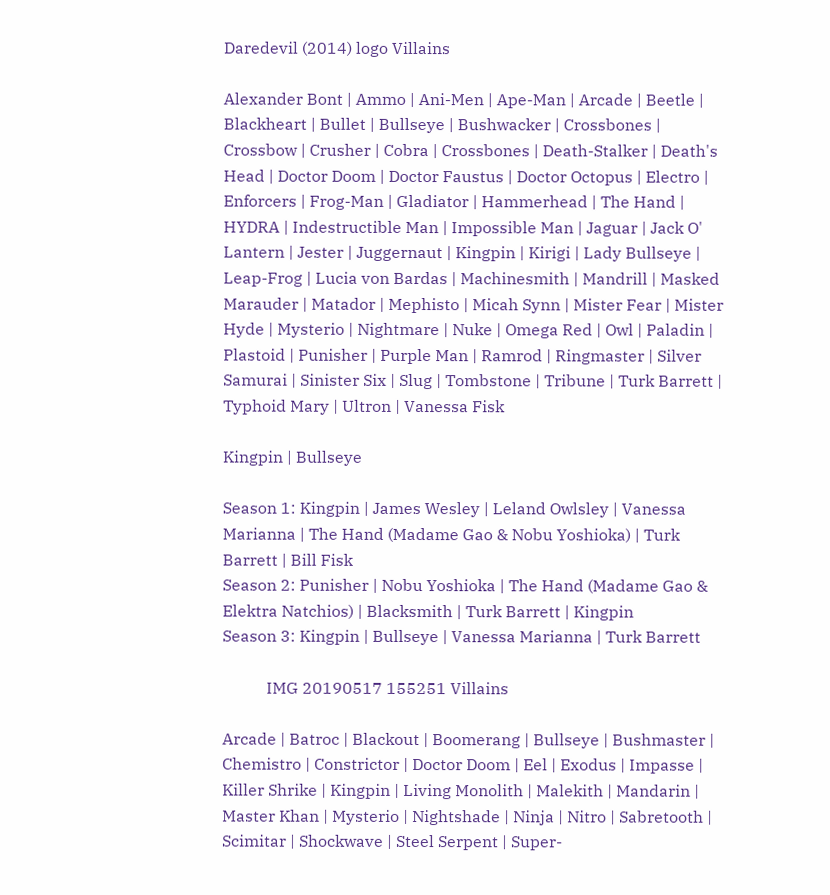Daredevil (2014) logo Villains

Alexander Bont | Ammo | Ani-Men | Ape-Man | Arcade | Beetle | Blackheart | Bullet | Bullseye | Bushwacker | Crossbones | Crossbow | Crusher | Cobra | Crossbones | Death-Stalker | Death's Head | Doctor Doom | Doctor Faustus | Doctor Octopus | Electro | Enforcers | Frog-Man | Gladiator | Hammerhead | The Hand | HYDRA | Indestructible Man | Impossible Man | Jaguar | Jack O' Lantern | Jester | Juggernaut | Kingpin | Kirigi | Lady Bullseye | Leap-Frog | Lucia von Bardas | Machinesmith | Mandrill | Masked Marauder | Matador | Mephisto | Micah Synn | Mister Fear | Mister Hyde | Mysterio | Nightmare | Nuke | Omega Red | Owl | Paladin | Plastoid | Punisher | Purple Man | Ramrod | Ringmaster | Silver Samurai | Sinister Six | Slug | Tombstone | Tribune | Turk Barrett | Typhoid Mary | Ultron | Vanessa Fisk

Kingpin | Bullseye

Season 1: Kingpin | James Wesley | Leland Owlsley | Vanessa Marianna | The Hand (Madame Gao & Nobu Yoshioka) | Turk Barrett | Bill Fisk
Season 2: Punisher | Nobu Yoshioka | The Hand (Madame Gao & Elektra Natchios) | Blacksmith | Turk Barrett | Kingpin
Season 3: Kingpin | Bullseye | Vanessa Marianna | Turk Barrett

           IMG 20190517 155251 Villains

Arcade | Batroc | Blackout | Boomerang | Bullseye | Bushmaster | Chemistro | Constrictor | Doctor Doom | Eel | Exodus | Impasse | Killer Shrike | Kingpin | Living Monolith | Malekith | Mandarin | Master Khan | Mysterio | Nightshade | Ninja | Nitro | Sabretooth | Scimitar | Shockwave | Steel Serpent | Super-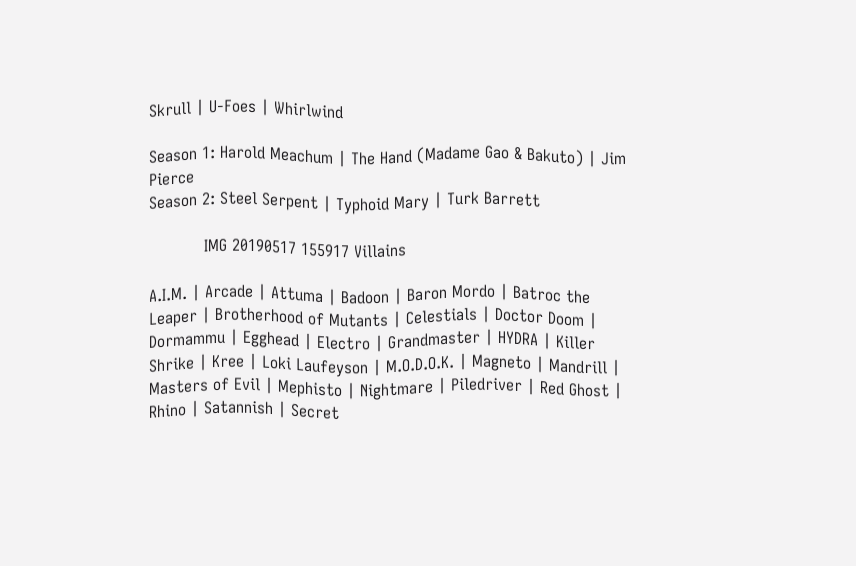Skrull | U-Foes | Whirlwind

Season 1: Harold Meachum | The Hand (Madame Gao & Bakuto) | Jim Pierce
Season 2: Steel Serpent | Typhoid Mary | Turk Barrett

           IMG 20190517 155917 Villains

A.I.M. | Arcade | Attuma | Badoon | Baron Mordo | Batroc the Leaper | Brotherhood of Mutants | Celestials | Doctor Doom | Dormammu | Egghead | Electro | Grandmaster | HYDRA | Killer Shrike | Kree | Loki Laufeyson | M.O.D.O.K. | Magneto | Mandrill | Masters of Evil | Mephisto | Nightmare | Piledriver | Red Ghost | Rhino | Satannish | Secret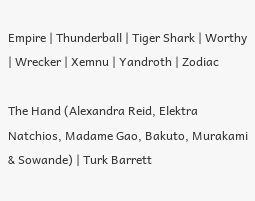Empire | Thunderball | Tiger Shark | Worthy | Wrecker | Xemnu | Yandroth | Zodiac

The Hand (Alexandra Reid, Elektra Natchios, Madame Gao, Bakuto, Murakami & Sowande) | Turk Barrett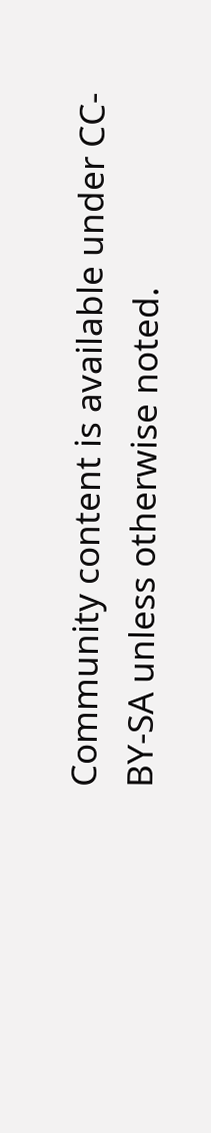Community content is available under CC-BY-SA unless otherwise noted.